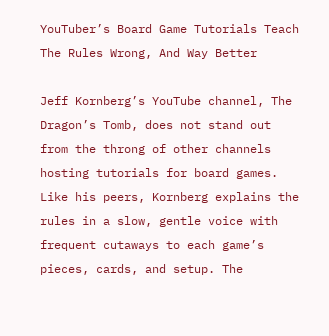YouTuber’s Board Game Tutorials Teach The Rules Wrong, And Way Better

Jeff Kornberg’s YouTube channel, The Dragon’s Tomb, does not stand out from the throng of other channels hosting tutorials for board games. Like his peers, Kornberg explains the rules in a slow, gentle voice with frequent cutaways to each game’s pieces, cards, and setup. The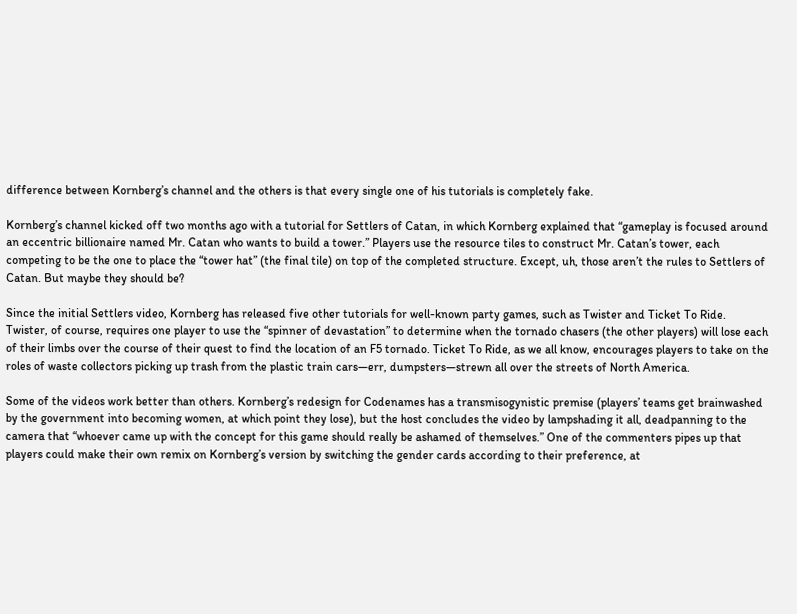difference between Kornberg’s channel and the others is that every single one of his tutorials is completely fake.

Kornberg’s channel kicked off two months ago with a tutorial for Settlers of Catan, in which Kornberg explained that “gameplay is focused around an eccentric billionaire named Mr. Catan who wants to build a tower.” Players use the resource tiles to construct Mr. Catan’s tower, each competing to be the one to place the “tower hat” (the final tile) on top of the completed structure. Except, uh, those aren’t the rules to Settlers of Catan. But maybe they should be?

Since the initial Settlers video, Kornberg has released five other tutorials for well-known party games, such as Twister and Ticket To Ride. Twister, of course, requires one player to use the “spinner of devastation” to determine when the tornado chasers (the other players) will lose each of their limbs over the course of their quest to find the location of an F5 tornado. Ticket To Ride, as we all know, encourages players to take on the roles of waste collectors picking up trash from the plastic train cars—err, dumpsters—strewn all over the streets of North America.

Some of the videos work better than others. Kornberg’s redesign for Codenames has a transmisogynistic premise (players’ teams get brainwashed by the government into becoming women, at which point they lose), but the host concludes the video by lampshading it all, deadpanning to the camera that “whoever came up with the concept for this game should really be ashamed of themselves.” One of the commenters pipes up that players could make their own remix on Kornberg’s version by switching the gender cards according to their preference, at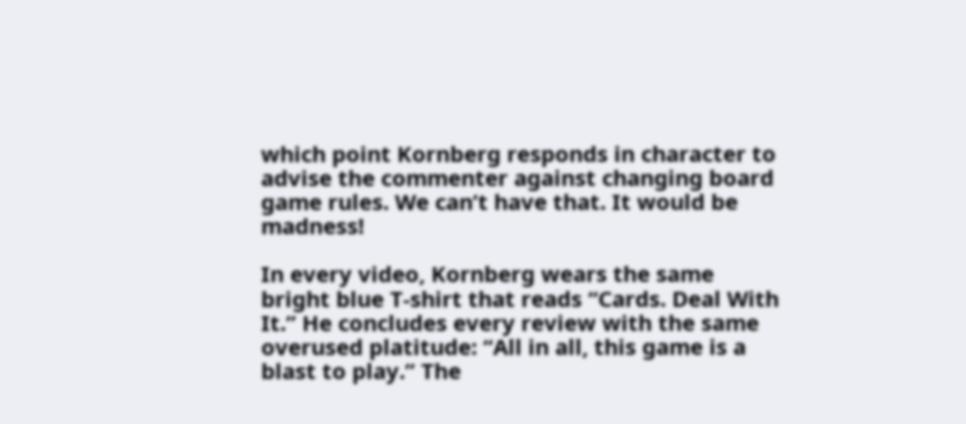which point Kornberg responds in character to advise the commenter against changing board game rules. We can’t have that. It would be madness!

In every video, Kornberg wears the same bright blue T-shirt that reads “Cards. Deal With It.” He concludes every review with the same overused platitude: “All in all, this game is a blast to play.” The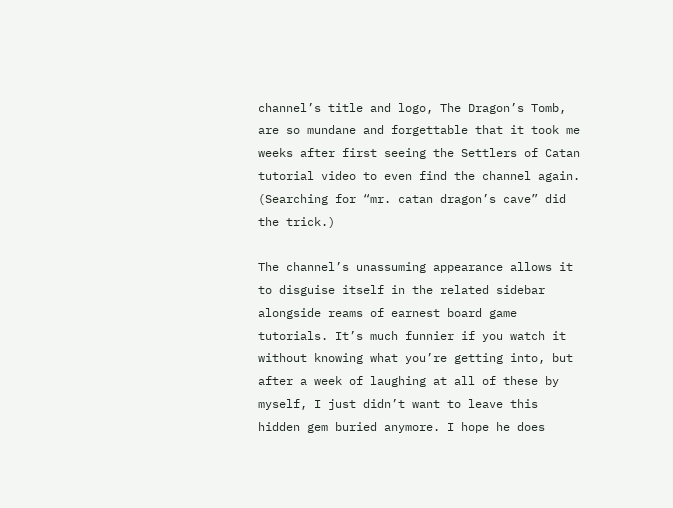channel’s title and logo, The Dragon’s Tomb, are so mundane and forgettable that it took me weeks after first seeing the Settlers of Catan tutorial video to even find the channel again. (Searching for “mr. catan dragon’s cave” did the trick.)

The channel’s unassuming appearance allows it to disguise itself in the related sidebar alongside reams of earnest board game tutorials. It’s much funnier if you watch it without knowing what you’re getting into, but after a week of laughing at all of these by myself, I just didn’t want to leave this hidden gem buried anymore. I hope he does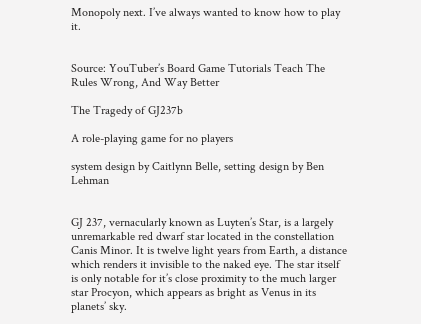Monopoly next. I’ve always wanted to know how to play it.


Source: YouTuber’s Board Game Tutorials Teach The Rules Wrong, And Way Better

The Tragedy of GJ237b

A role-playing game for no players

system design by Caitlynn Belle, setting design by Ben Lehman


GJ 237, vernacularly known as Luyten’s Star, is a largely unremarkable red dwarf star located in the constellation Canis Minor. It is twelve light years from Earth, a distance which renders it invisible to the naked eye. The star itself is only notable for it’s close proximity to the much larger star Procyon, which appears as bright as Venus in its planets’ sky.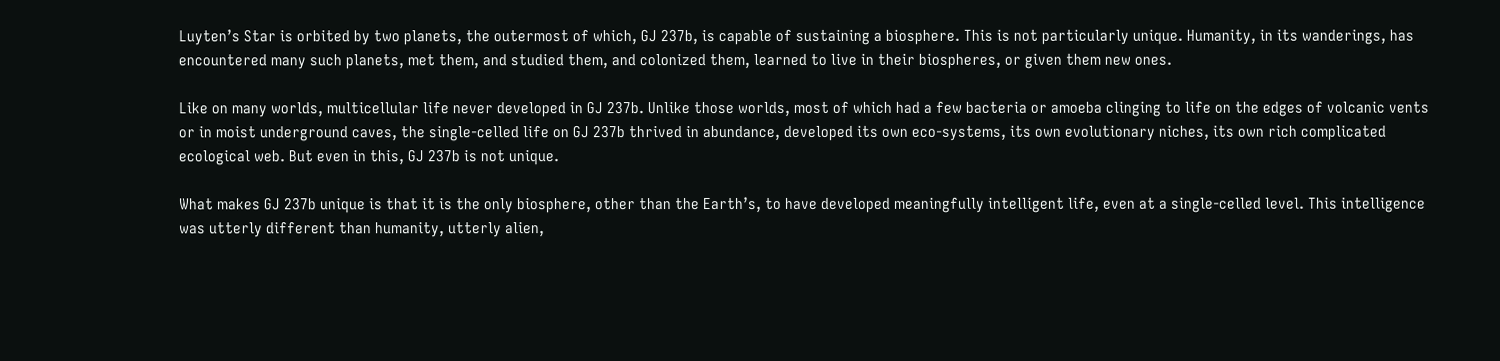Luyten’s Star is orbited by two planets, the outermost of which, GJ 237b, is capable of sustaining a biosphere. This is not particularly unique. Humanity, in its wanderings, has encountered many such planets, met them, and studied them, and colonized them, learned to live in their biospheres, or given them new ones.

Like on many worlds, multicellular life never developed in GJ 237b. Unlike those worlds, most of which had a few bacteria or amoeba clinging to life on the edges of volcanic vents or in moist underground caves, the single-celled life on GJ 237b thrived in abundance, developed its own eco-systems, its own evolutionary niches, its own rich complicated ecological web. But even in this, GJ 237b is not unique.

What makes GJ 237b unique is that it is the only biosphere, other than the Earth’s, to have developed meaningfully intelligent life, even at a single-celled level. This intelligence was utterly different than humanity, utterly alien,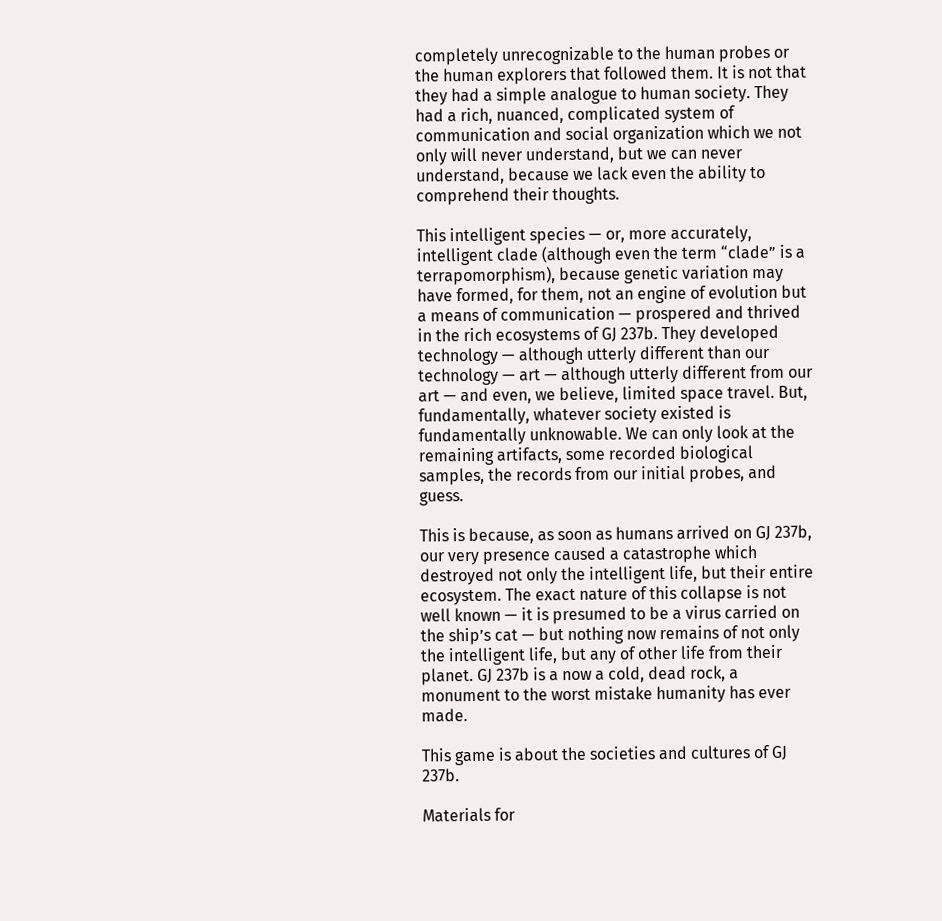completely unrecognizable to the human probes or the human explorers that followed them. It is not that they had a simple analogue to human society. They had a rich, nuanced, complicated system of communication and social organization which we not only will never understand, but we can never understand, because we lack even the ability to comprehend their thoughts.

This intelligent species — or, more accurately, intelligent clade (although even the term “clade” is a terrapomorphism), because genetic variation may have formed, for them, not an engine of evolution but a means of communication — prospered and thrived in the rich ecosystems of GJ 237b. They developed technology — although utterly different than our technology — art — although utterly different from our art — and even, we believe, limited space travel. But, fundamentally, whatever society existed is fundamentally unknowable. We can only look at the remaining artifacts, some recorded biological samples, the records from our initial probes, and guess.

This is because, as soon as humans arrived on GJ 237b, our very presence caused a catastrophe which destroyed not only the intelligent life, but their entire ecosystem. The exact nature of this collapse is not well known — it is presumed to be a virus carried on the ship’s cat — but nothing now remains of not only the intelligent life, but any of other life from their planet. GJ 237b is a now a cold, dead rock, a monument to the worst mistake humanity has ever made.

This game is about the societies and cultures of GJ 237b.

Materials for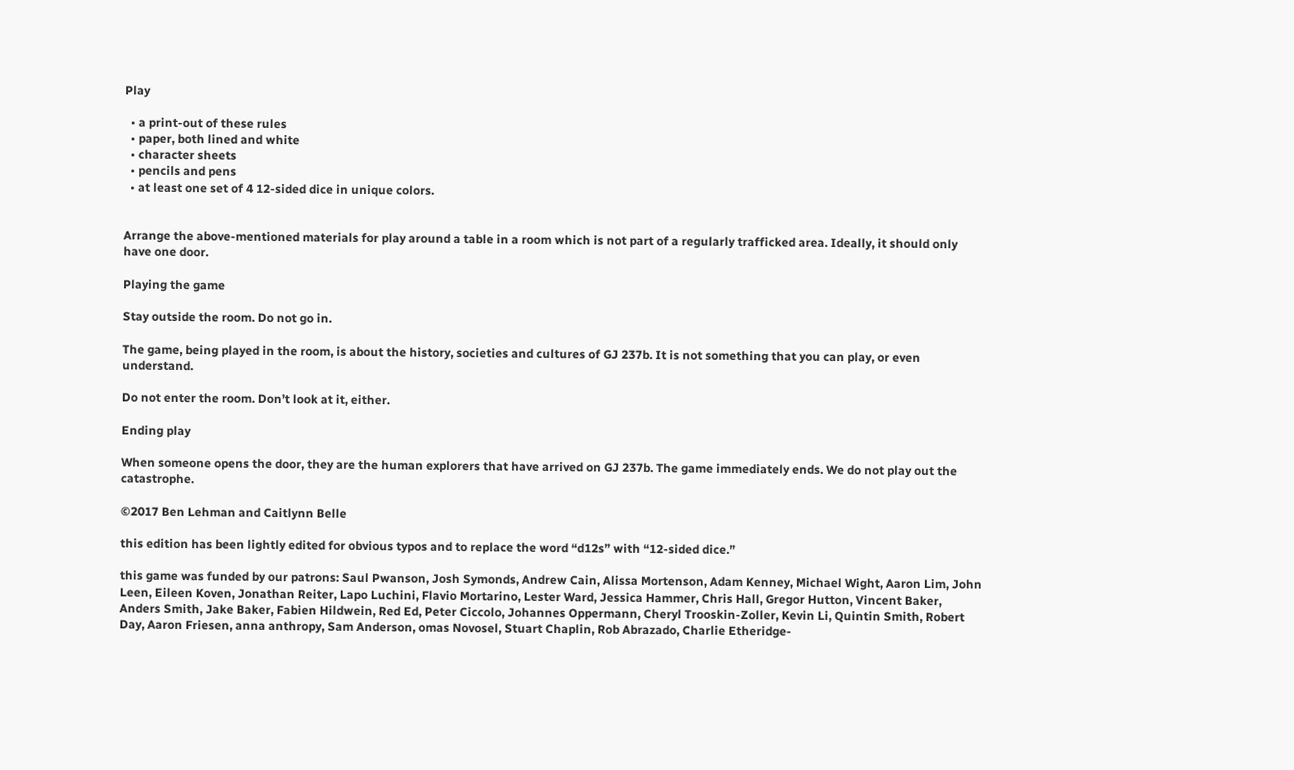Play

  • a print-out of these rules
  • paper, both lined and white
  • character sheets
  • pencils and pens
  • at least one set of 4 12-sided dice in unique colors.


Arrange the above-mentioned materials for play around a table in a room which is not part of a regularly trafficked area. Ideally, it should only have one door.

Playing the game

Stay outside the room. Do not go in.

The game, being played in the room, is about the history, societies and cultures of GJ 237b. It is not something that you can play, or even understand.

Do not enter the room. Don’t look at it, either.

Ending play

When someone opens the door, they are the human explorers that have arrived on GJ 237b. The game immediately ends. We do not play out the catastrophe.

©2017 Ben Lehman and Caitlynn Belle

this edition has been lightly edited for obvious typos and to replace the word “d12s” with “12-sided dice.”

this game was funded by our patrons: Saul Pwanson, Josh Symonds, Andrew Cain, Alissa Mortenson, Adam Kenney, Michael Wight, Aaron Lim, John Leen, Eileen Koven, Jonathan Reiter, Lapo Luchini, Flavio Mortarino, Lester Ward, Jessica Hammer, Chris Hall, Gregor Hutton, Vincent Baker, Anders Smith, Jake Baker, Fabien Hildwein, Red Ed, Peter Ciccolo, Johannes Oppermann, Cheryl Trooskin-Zoller, Kevin Li, Quintin Smith, Robert Day, Aaron Friesen, anna anthropy, Sam Anderson, omas Novosel, Stuart Chaplin, Rob Abrazado, Charlie Etheridge-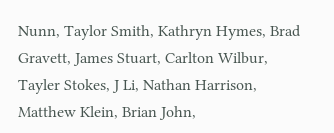Nunn, Taylor Smith, Kathryn Hymes, Brad Gravett, James Stuart, Carlton Wilbur, Tayler Stokes, J Li, Nathan Harrison, Matthew Klein, Brian John,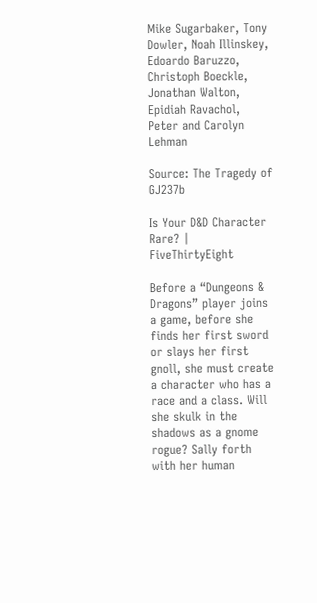Mike Sugarbaker, Tony Dowler, Noah Illinskey, Edoardo Baruzzo, Christoph Boeckle, Jonathan Walton, Epidiah Ravachol, Peter and Carolyn Lehman

Source: The Tragedy of GJ237b

Is Your D&D Character Rare? | FiveThirtyEight

Before a “Dungeons & Dragons” player joins a game, before she finds her first sword or slays her first gnoll, she must create a character who has a race and a class. Will she skulk in the shadows as a gnome rogue? Sally forth with her human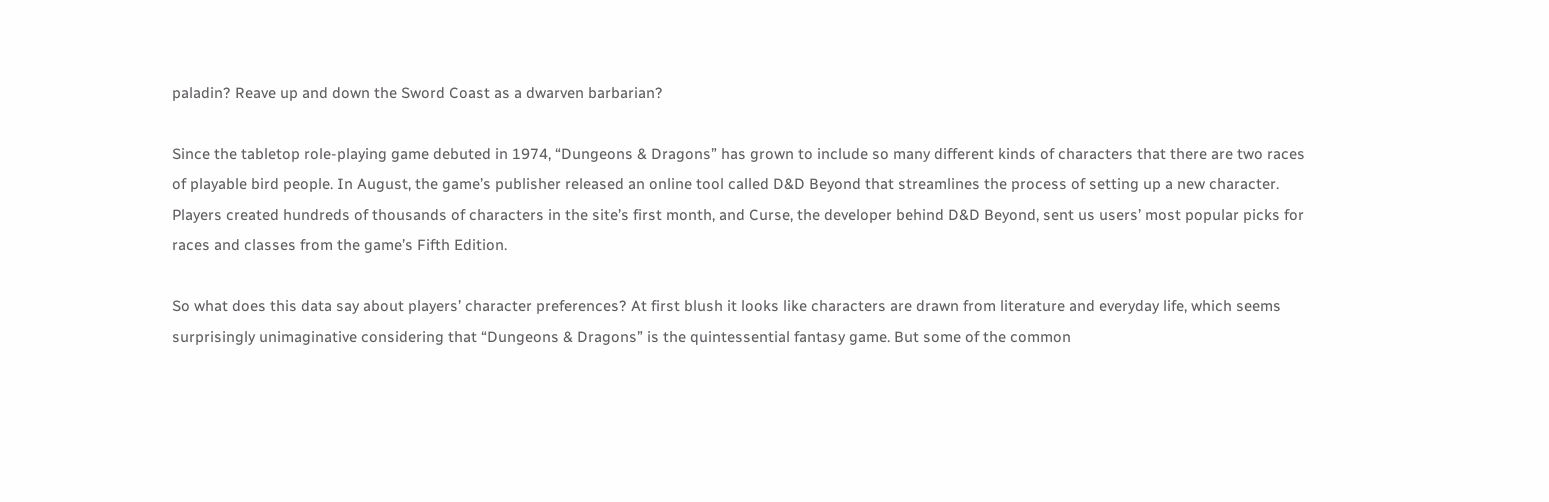paladin? Reave up and down the Sword Coast as a dwarven barbarian?

Since the tabletop role-playing game debuted in 1974, “Dungeons & Dragons” has grown to include so many different kinds of characters that there are two races of playable bird people. In August, the game’s publisher released an online tool called D&D Beyond that streamlines the process of setting up a new character. Players created hundreds of thousands of characters in the site’s first month, and Curse, the developer behind D&D Beyond, sent us users’ most popular picks for races and classes from the game’s Fifth Edition.

So what does this data say about players’ character preferences? At first blush it looks like characters are drawn from literature and everyday life, which seems surprisingly unimaginative considering that “Dungeons & Dragons” is the quintessential fantasy game. But some of the common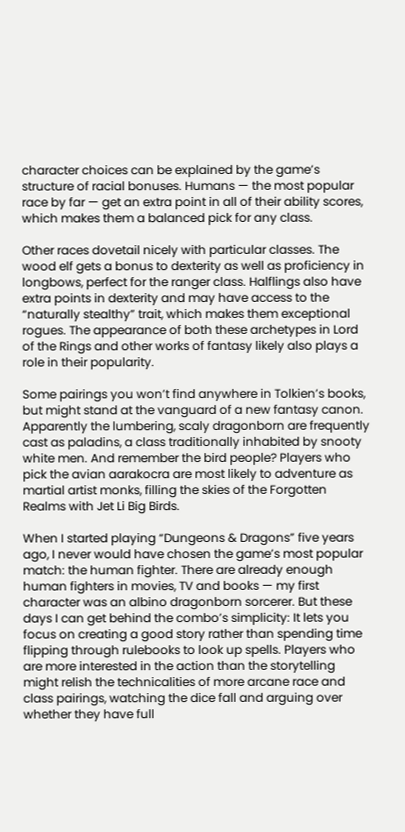character choices can be explained by the game’s structure of racial bonuses. Humans — the most popular race by far — get an extra point in all of their ability scores, which makes them a balanced pick for any class.

Other races dovetail nicely with particular classes. The wood elf gets a bonus to dexterity as well as proficiency in longbows, perfect for the ranger class. Halflings also have extra points in dexterity and may have access to the “naturally stealthy” trait, which makes them exceptional rogues. The appearance of both these archetypes in Lord of the Rings and other works of fantasy likely also plays a role in their popularity.

Some pairings you won’t find anywhere in Tolkien’s books, but might stand at the vanguard of a new fantasy canon. Apparently the lumbering, scaly dragonborn are frequently cast as paladins, a class traditionally inhabited by snooty white men. And remember the bird people? Players who pick the avian aarakocra are most likely to adventure as martial artist monks, filling the skies of the Forgotten Realms with Jet Li Big Birds.

When I started playing “Dungeons & Dragons” five years ago, I never would have chosen the game’s most popular match: the human fighter. There are already enough human fighters in movies, TV and books — my first character was an albino dragonborn sorcerer. But these days I can get behind the combo’s simplicity: It lets you focus on creating a good story rather than spending time flipping through rulebooks to look up spells. Players who are more interested in the action than the storytelling might relish the technicalities of more arcane race and class pairings, watching the dice fall and arguing over whether they have full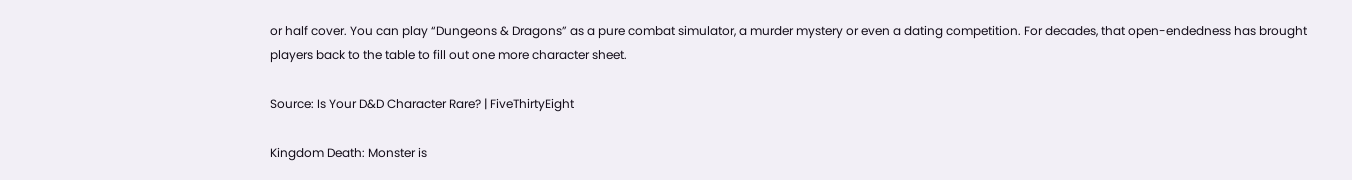or half cover. You can play “Dungeons & Dragons” as a pure combat simulator, a murder mystery or even a dating competition. For decades, that open-endedness has brought players back to the table to fill out one more character sheet.

Source: Is Your D&D Character Rare? | FiveThirtyEight

Kingdom Death: Monster is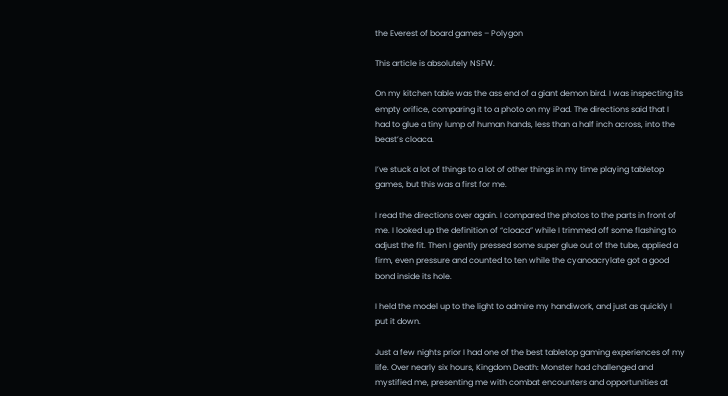the Everest of board games – Polygon

This article is absolutely NSFW.

On my kitchen table was the ass end of a giant demon bird. I was inspecting its empty orifice, comparing it to a photo on my iPad. The directions said that I had to glue a tiny lump of human hands, less than a half inch across, into the beast’s cloaca.

I’ve stuck a lot of things to a lot of other things in my time playing tabletop games, but this was a first for me.

I read the directions over again. I compared the photos to the parts in front of me. I looked up the definition of “cloaca” while I trimmed off some flashing to adjust the fit. Then I gently pressed some super glue out of the tube, applied a firm, even pressure and counted to ten while the cyanoacrylate got a good bond inside its hole.

I held the model up to the light to admire my handiwork, and just as quickly I put it down.

Just a few nights prior I had one of the best tabletop gaming experiences of my life. Over nearly six hours, Kingdom Death: Monster had challenged and mystified me, presenting me with combat encounters and opportunities at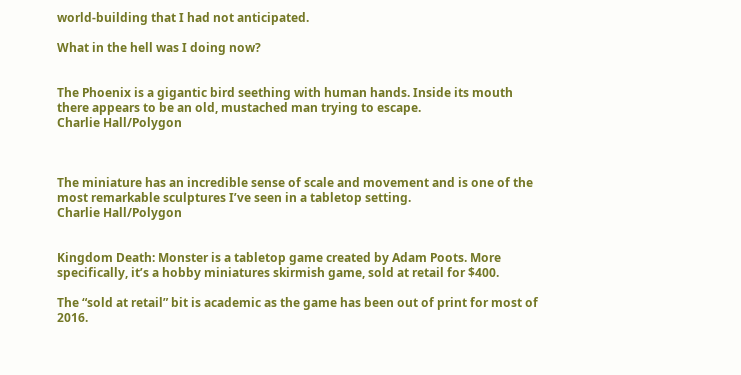world-building that I had not anticipated.

What in the hell was I doing now?


The Phoenix is a gigantic bird seething with human hands. Inside its mouth there appears to be an old, mustached man trying to escape.
Charlie Hall/Polygon



The miniature has an incredible sense of scale and movement and is one of the most remarkable sculptures I’ve seen in a tabletop setting.
Charlie Hall/Polygon


Kingdom Death: Monster is a tabletop game created by Adam Poots. More specifically, it’s a hobby miniatures skirmish game, sold at retail for $400.

The “sold at retail” bit is academic as the game has been out of print for most of 2016.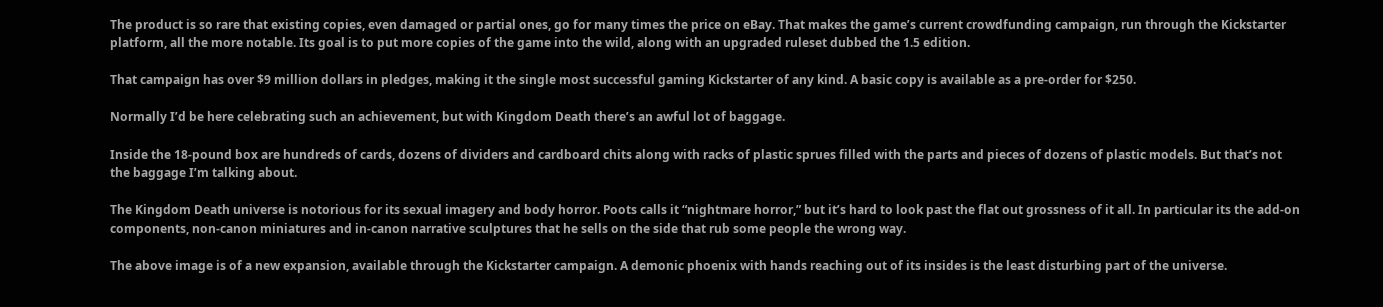The product is so rare that existing copies, even damaged or partial ones, go for many times the price on eBay. That makes the game’s current crowdfunding campaign, run through the Kickstarter platform, all the more notable. Its goal is to put more copies of the game into the wild, along with an upgraded ruleset dubbed the 1.5 edition.

That campaign has over $9 million dollars in pledges, making it the single most successful gaming Kickstarter of any kind. A basic copy is available as a pre-order for $250.

Normally I’d be here celebrating such an achievement, but with Kingdom Death there’s an awful lot of baggage.

Inside the 18-pound box are hundreds of cards, dozens of dividers and cardboard chits along with racks of plastic sprues filled with the parts and pieces of dozens of plastic models. But that’s not the baggage I’m talking about.

The Kingdom Death universe is notorious for its sexual imagery and body horror. Poots calls it “nightmare horror,” but it’s hard to look past the flat out grossness of it all. In particular its the add-on components, non-canon miniatures and in-canon narrative sculptures that he sells on the side that rub some people the wrong way.

The above image is of a new expansion, available through the Kickstarter campaign. A demonic phoenix with hands reaching out of its insides is the least disturbing part of the universe.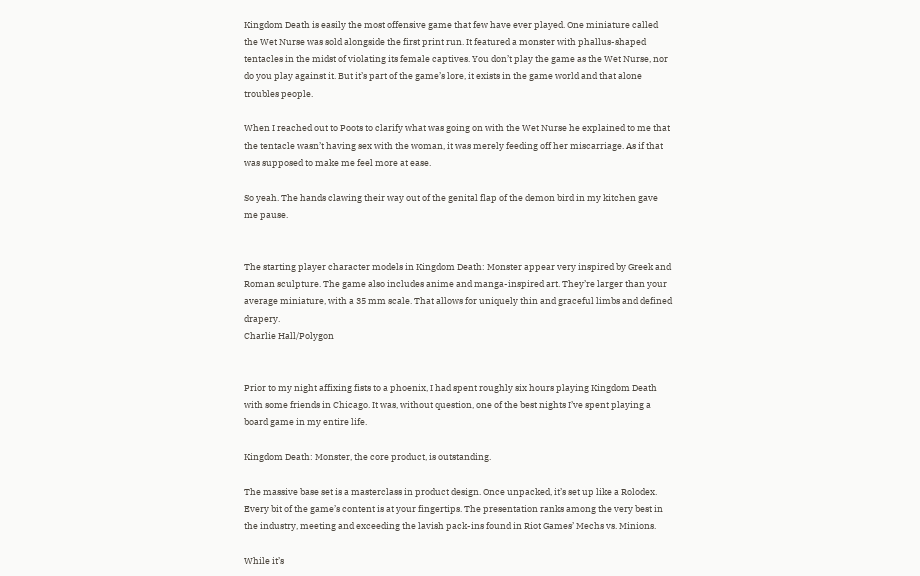Kingdom Death is easily the most offensive game that few have ever played. One miniature called the Wet Nurse was sold alongside the first print run. It featured a monster with phallus-shaped tentacles in the midst of violating its female captives. You don’t play the game as the Wet Nurse, nor do you play against it. But it’s part of the game’s lore, it exists in the game world and that alone troubles people.

When I reached out to Poots to clarify what was going on with the Wet Nurse he explained to me that the tentacle wasn’t having sex with the woman, it was merely feeding off her miscarriage. As if that was supposed to make me feel more at ease.

So yeah. The hands clawing their way out of the genital flap of the demon bird in my kitchen gave me pause.


The starting player character models in Kingdom Death: Monster appear very inspired by Greek and Roman sculpture. The game also includes anime and manga-inspired art. They’re larger than your average miniature, with a 35 mm scale. That allows for uniquely thin and graceful limbs and defined drapery.
Charlie Hall/Polygon


Prior to my night affixing fists to a phoenix, I had spent roughly six hours playing Kingdom Death with some friends in Chicago. It was, without question, one of the best nights I’ve spent playing a board game in my entire life.

Kingdom Death: Monster, the core product, is outstanding.

The massive base set is a masterclass in product design. Once unpacked, it’s set up like a Rolodex. Every bit of the game’s content is at your fingertips. The presentation ranks among the very best in the industry, meeting and exceeding the lavish pack-ins found in Riot Games’ Mechs vs. Minions.

While it’s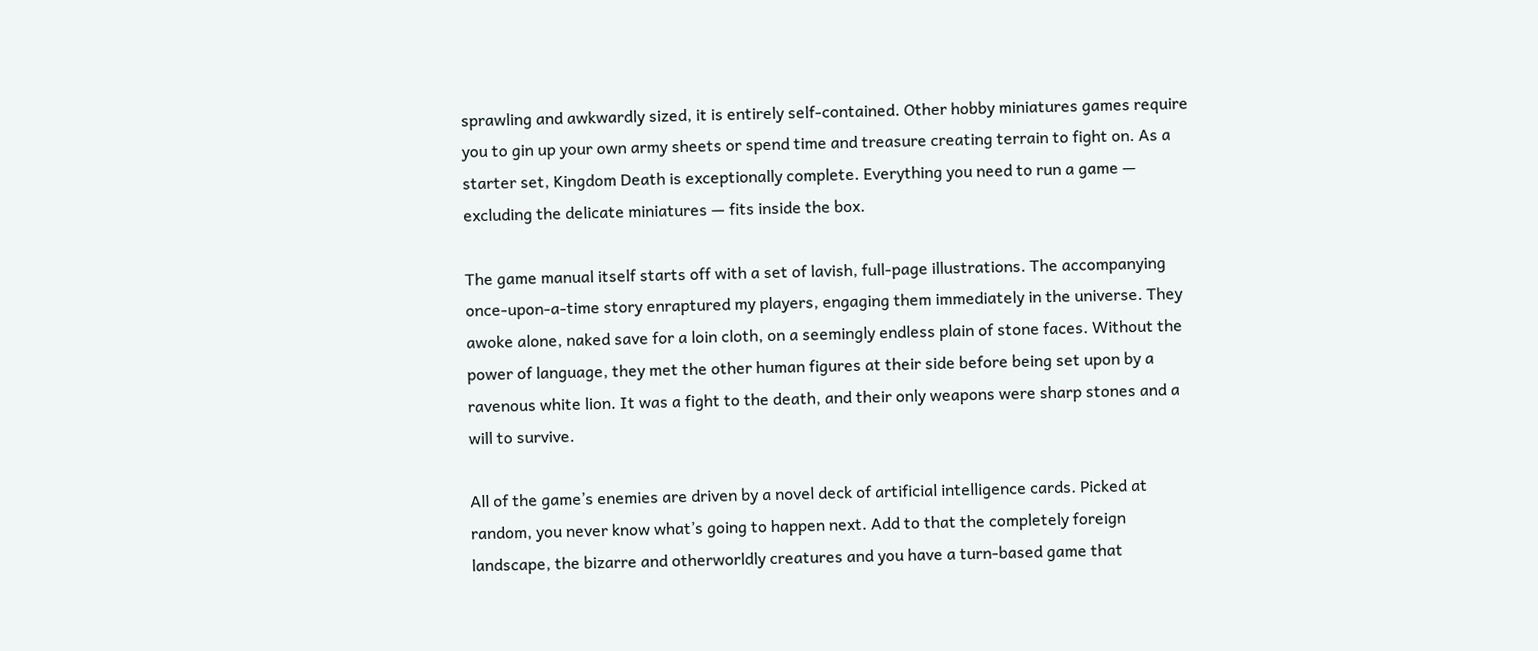sprawling and awkwardly sized, it is entirely self-contained. Other hobby miniatures games require you to gin up your own army sheets or spend time and treasure creating terrain to fight on. As a starter set, Kingdom Death is exceptionally complete. Everything you need to run a game — excluding the delicate miniatures — fits inside the box.

The game manual itself starts off with a set of lavish, full-page illustrations. The accompanying once-upon-a-time story enraptured my players, engaging them immediately in the universe. They awoke alone, naked save for a loin cloth, on a seemingly endless plain of stone faces. Without the power of language, they met the other human figures at their side before being set upon by a ravenous white lion. It was a fight to the death, and their only weapons were sharp stones and a will to survive.

All of the game’s enemies are driven by a novel deck of artificial intelligence cards. Picked at random, you never know what’s going to happen next. Add to that the completely foreign landscape, the bizarre and otherworldly creatures and you have a turn-based game that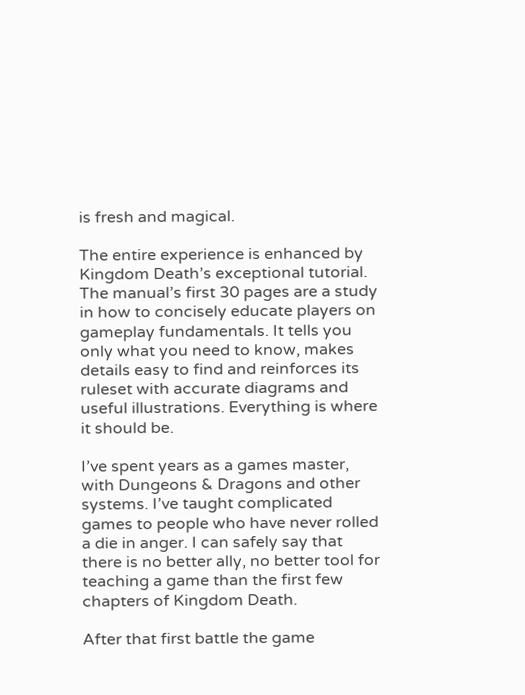is fresh and magical.

The entire experience is enhanced by Kingdom Death’s exceptional tutorial. The manual’s first 30 pages are a study in how to concisely educate players on gameplay fundamentals. It tells you only what you need to know, makes details easy to find and reinforces its ruleset with accurate diagrams and useful illustrations. Everything is where it should be.

I’ve spent years as a games master, with Dungeons & Dragons and other systems. I’ve taught complicated games to people who have never rolled a die in anger. I can safely say that there is no better ally, no better tool for teaching a game than the first few chapters of Kingdom Death.

After that first battle the game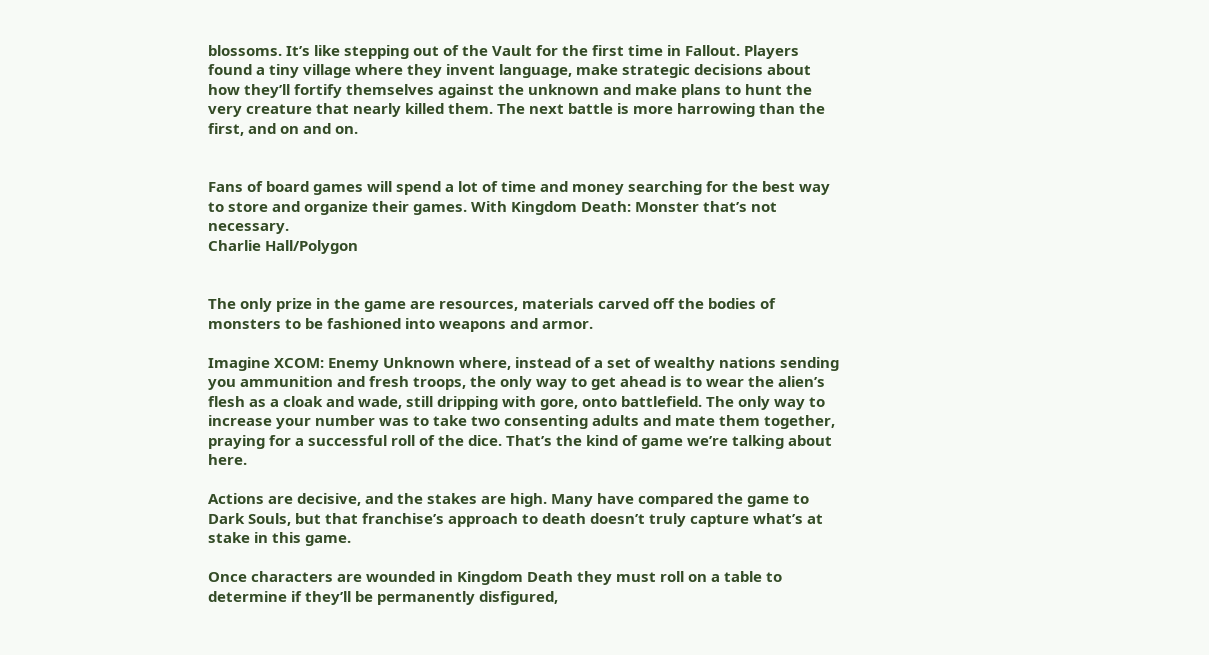blossoms. It’s like stepping out of the Vault for the first time in Fallout. Players found a tiny village where they invent language, make strategic decisions about how they’ll fortify themselves against the unknown and make plans to hunt the very creature that nearly killed them. The next battle is more harrowing than the first, and on and on.


Fans of board games will spend a lot of time and money searching for the best way to store and organize their games. With Kingdom Death: Monster that’s not necessary.
Charlie Hall/Polygon


The only prize in the game are resources, materials carved off the bodies of monsters to be fashioned into weapons and armor.

Imagine XCOM: Enemy Unknown where, instead of a set of wealthy nations sending you ammunition and fresh troops, the only way to get ahead is to wear the alien’s flesh as a cloak and wade, still dripping with gore, onto battlefield. The only way to increase your number was to take two consenting adults and mate them together, praying for a successful roll of the dice. That’s the kind of game we’re talking about here.

Actions are decisive, and the stakes are high. Many have compared the game to Dark Souls, but that franchise’s approach to death doesn’t truly capture what’s at stake in this game.

Once characters are wounded in Kingdom Death they must roll on a table to determine if they’ll be permanently disfigured,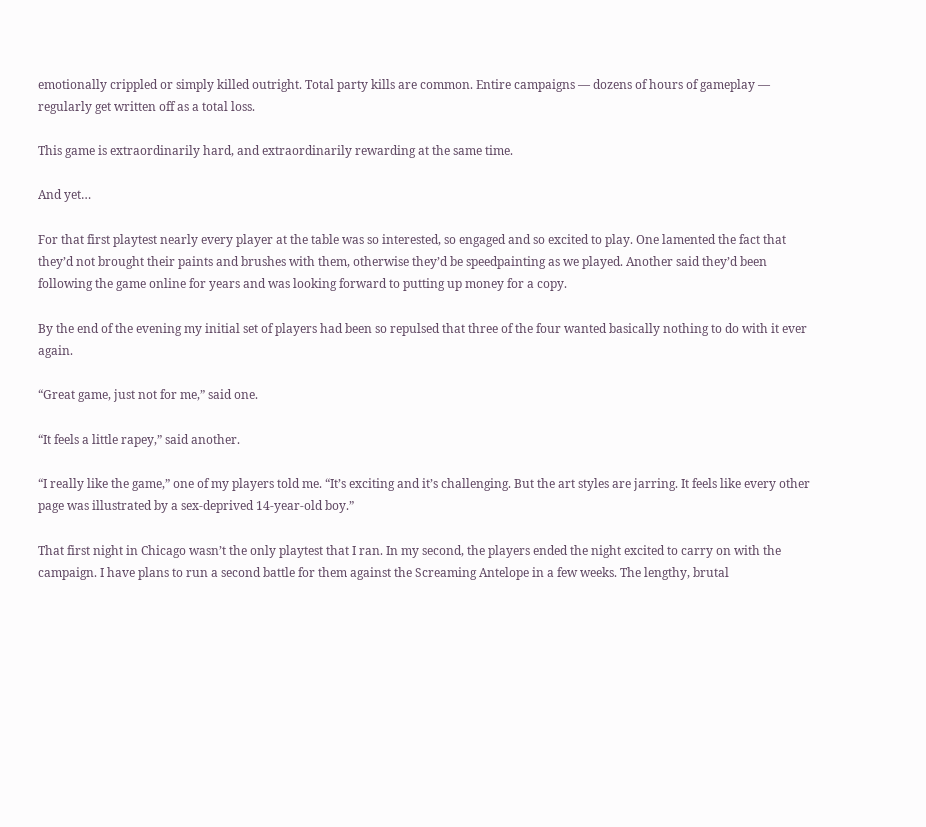emotionally crippled or simply killed outright. Total party kills are common. Entire campaigns — dozens of hours of gameplay — regularly get written off as a total loss.

This game is extraordinarily hard, and extraordinarily rewarding at the same time.

And yet…

For that first playtest nearly every player at the table was so interested, so engaged and so excited to play. One lamented the fact that they’d not brought their paints and brushes with them, otherwise they’d be speedpainting as we played. Another said they’d been following the game online for years and was looking forward to putting up money for a copy.

By the end of the evening my initial set of players had been so repulsed that three of the four wanted basically nothing to do with it ever again.

“Great game, just not for me,” said one.

“It feels a little rapey,” said another.

“I really like the game,” one of my players told me. “It’s exciting and it’s challenging. But the art styles are jarring. It feels like every other page was illustrated by a sex-deprived 14-year-old boy.”

That first night in Chicago wasn’t the only playtest that I ran. In my second, the players ended the night excited to carry on with the campaign. I have plans to run a second battle for them against the Screaming Antelope in a few weeks. The lengthy, brutal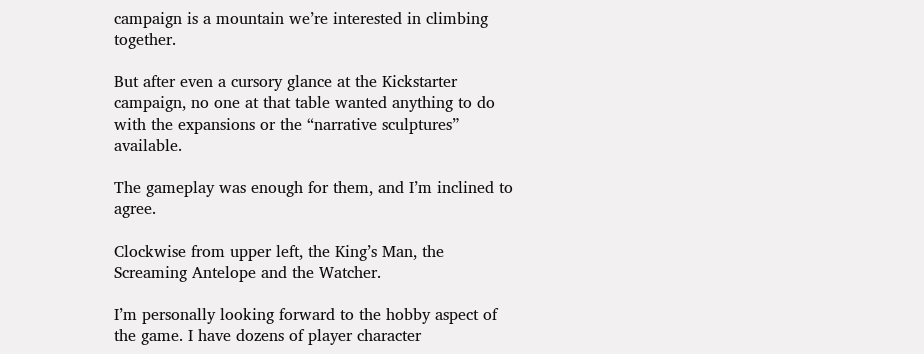campaign is a mountain we’re interested in climbing together.

But after even a cursory glance at the Kickstarter campaign, no one at that table wanted anything to do with the expansions or the “narrative sculptures” available.

The gameplay was enough for them, and I’m inclined to agree.

Clockwise from upper left, the King’s Man, the Screaming Antelope and the Watcher.

I’m personally looking forward to the hobby aspect of the game. I have dozens of player character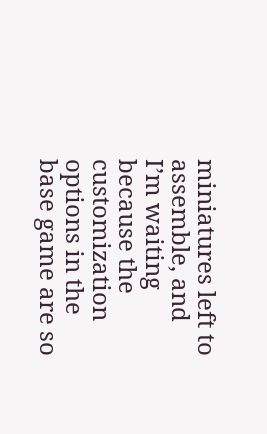miniatures left to assemble, and I’m waiting because the customization options in the base game are so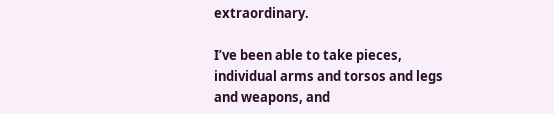extraordinary.

I’ve been able to take pieces, individual arms and torsos and legs and weapons, and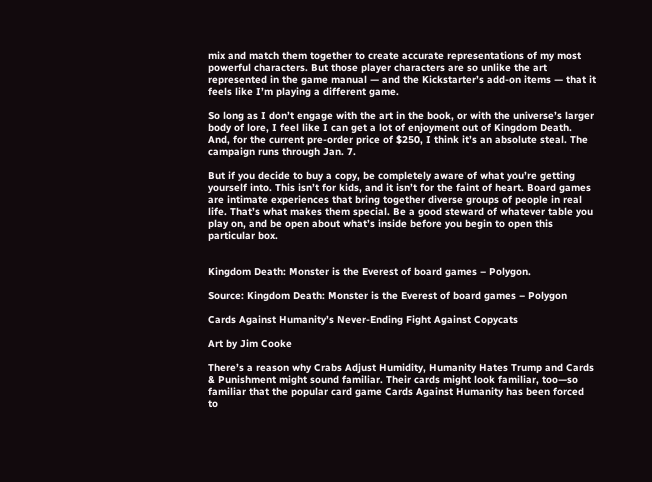mix and match them together to create accurate representations of my most powerful characters. But those player characters are so unlike the art represented in the game manual — and the Kickstarter’s add-on items — that it feels like I’m playing a different game.

So long as I don’t engage with the art in the book, or with the universe’s larger body of lore, I feel like I can get a lot of enjoyment out of Kingdom Death. And, for the current pre-order price of $250, I think it’s an absolute steal. The campaign runs through Jan. 7.

But if you decide to buy a copy, be completely aware of what you’re getting yourself into. This isn’t for kids, and it isn’t for the faint of heart. Board games are intimate experiences that bring together diverse groups of people in real life. That’s what makes them special. Be a good steward of whatever table you play on, and be open about what’s inside before you begin to open this particular box.


Kingdom Death: Monster is the Everest of board games – Polygon.

Source: Kingdom Death: Monster is the Everest of board games – Polygon

Cards Against Humanity’s Never-Ending Fight Against Copycats

Art by Jim Cooke

There’s a reason why Crabs Adjust Humidity, Humanity Hates Trump and Cards & Punishment might sound familiar. Their cards might look familiar, too—so familiar that the popular card game Cards Against Humanity has been forced to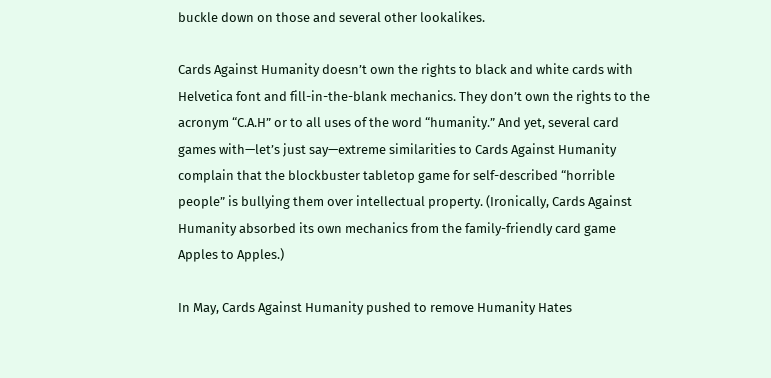buckle down on those and several other lookalikes.

Cards Against Humanity doesn’t own the rights to black and white cards with Helvetica font and fill-in-the-blank mechanics. They don’t own the rights to the acronym “C.A.H” or to all uses of the word “humanity.” And yet, several card games with—let’s just say—extreme similarities to Cards Against Humanity complain that the blockbuster tabletop game for self-described “horrible people” is bullying them over intellectual property. (Ironically, Cards Against Humanity absorbed its own mechanics from the family-friendly card game Apples to Apples.)

In May, Cards Against Humanity pushed to remove Humanity Hates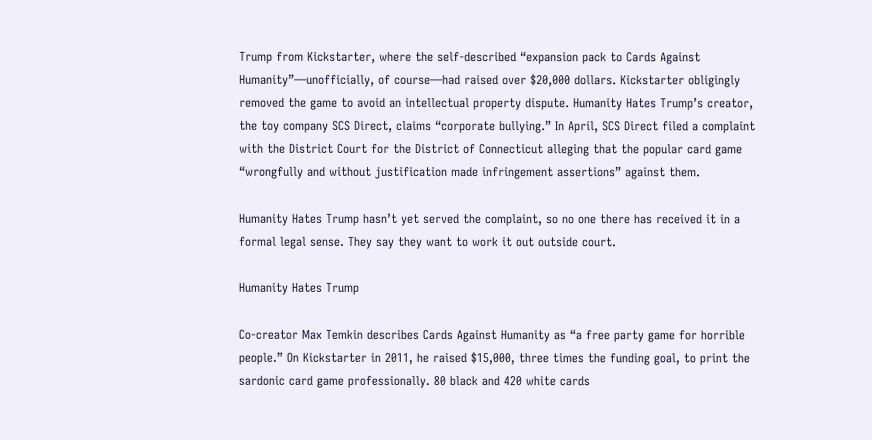Trump from Kickstarter, where the self-described “expansion pack to Cards Against Humanity”—unofficially, of course—had raised over $20,000 dollars. Kickstarter obligingly removed the game to avoid an intellectual property dispute. Humanity Hates Trump’s creator, the toy company SCS Direct, claims “corporate bullying.” In April, SCS Direct filed a complaint with the District Court for the District of Connecticut alleging that the popular card game “wrongfully and without justification made infringement assertions” against them.

Humanity Hates Trump hasn’t yet served the complaint, so no one there has received it in a formal legal sense. They say they want to work it out outside court.

Humanity Hates Trump

Co-creator Max Temkin describes Cards Against Humanity as “a free party game for horrible people.” On Kickstarter in 2011, he raised $15,000, three times the funding goal, to print the sardonic card game professionally. 80 black and 420 white cards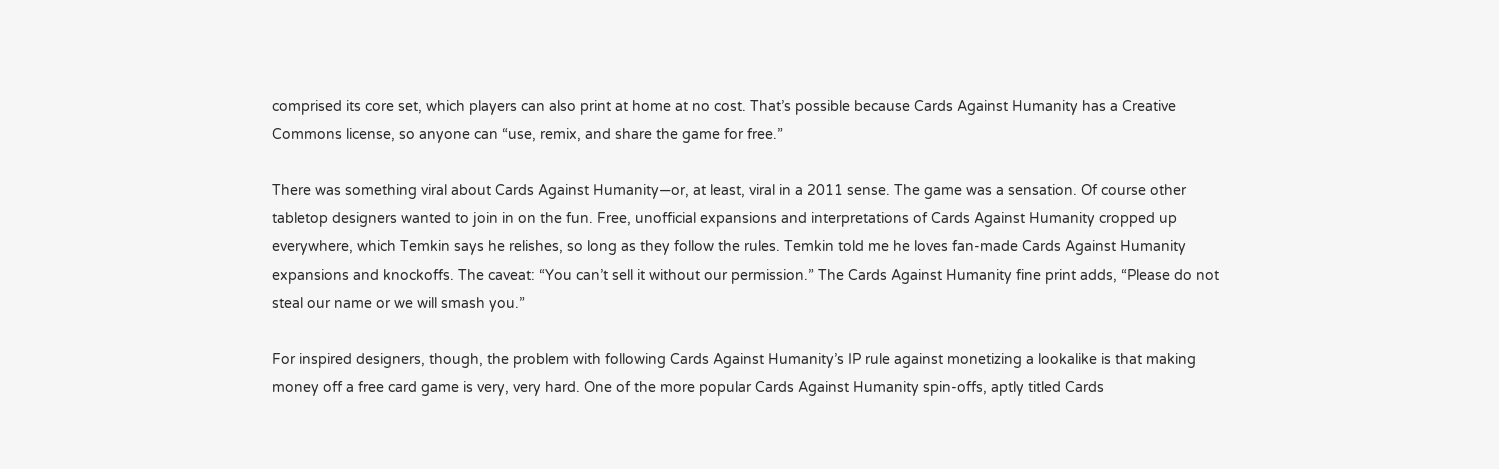comprised its core set, which players can also print at home at no cost. That’s possible because Cards Against Humanity has a Creative Commons license, so anyone can “use, remix, and share the game for free.”

There was something viral about Cards Against Humanity—or, at least, viral in a 2011 sense. The game was a sensation. Of course other tabletop designers wanted to join in on the fun. Free, unofficial expansions and interpretations of Cards Against Humanity cropped up everywhere, which Temkin says he relishes, so long as they follow the rules. Temkin told me he loves fan-made Cards Against Humanity expansions and knockoffs. The caveat: “You can’t sell it without our permission.” The Cards Against Humanity fine print adds, “Please do not steal our name or we will smash you.”

For inspired designers, though, the problem with following Cards Against Humanity’s IP rule against monetizing a lookalike is that making money off a free card game is very, very hard. One of the more popular Cards Against Humanity spin-offs, aptly titled Cards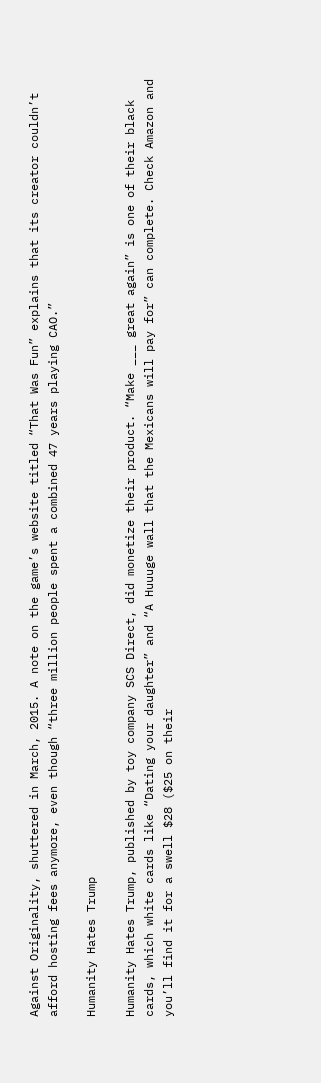Against Originality, shuttered in March, 2015. A note on the game’s website titled “That Was Fun” explains that its creator couldn’t afford hosting fees anymore, even though “three million people spent a combined 47 years playing CAO.”

Humanity Hates Trump

Humanity Hates Trump, published by toy company SCS Direct, did monetize their product. “Make ___ great again” is one of their black cards, which white cards like “Dating your daughter” and “A Huuuge wall that the Mexicans will pay for” can complete. Check Amazon and you’ll find it for a swell $28 ($25 on their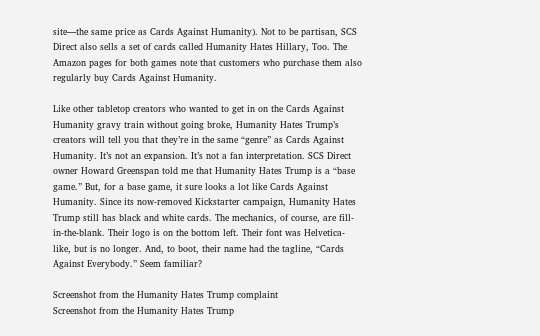site—the same price as Cards Against Humanity). Not to be partisan, SCS Direct also sells a set of cards called Humanity Hates Hillary, Too. The Amazon pages for both games note that customers who purchase them also regularly buy Cards Against Humanity.

Like other tabletop creators who wanted to get in on the Cards Against Humanity gravy train without going broke, Humanity Hates Trump’s creators will tell you that they’re in the same “genre” as Cards Against Humanity. It’s not an expansion. It’s not a fan interpretation. SCS Direct owner Howard Greenspan told me that Humanity Hates Trump is a “base game.” But, for a base game, it sure looks a lot like Cards Against Humanity. Since its now-removed Kickstarter campaign, Humanity Hates Trump still has black and white cards. The mechanics, of course, are fill-in-the-blank. Their logo is on the bottom left. Their font was Helvetica-like, but is no longer. And, to boot, their name had the tagline, “Cards Against Everybody.” Seem familiar?

Screenshot from the Humanity Hates Trump complaint
Screenshot from the Humanity Hates Trump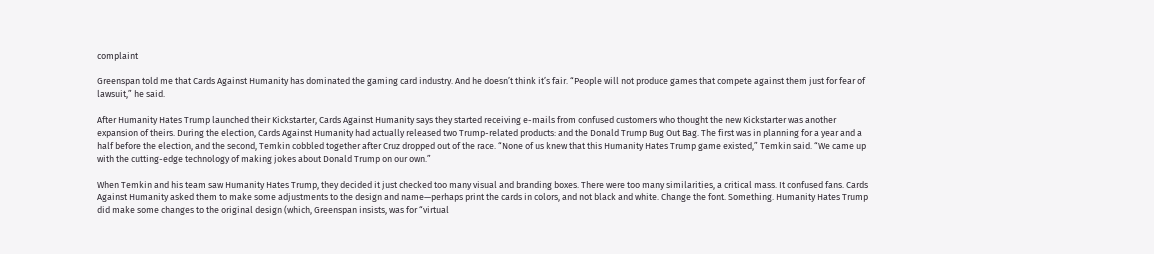complaint

Greenspan told me that Cards Against Humanity has dominated the gaming card industry. And he doesn’t think it’s fair. “People will not produce games that compete against them just for fear of lawsuit,” he said.

After Humanity Hates Trump launched their Kickstarter, Cards Against Humanity says they started receiving e-mails from confused customers who thought the new Kickstarter was another expansion of theirs. During the election, Cards Against Humanity had actually released two Trump-related products: and the Donald Trump Bug Out Bag. The first was in planning for a year and a half before the election, and the second, Temkin cobbled together after Cruz dropped out of the race. “None of us knew that this Humanity Hates Trump game existed,” Temkin said. “We came up with the cutting-edge technology of making jokes about Donald Trump on our own.”

When Temkin and his team saw Humanity Hates Trump, they decided it just checked too many visual and branding boxes. There were too many similarities, a critical mass. It confused fans. Cards Against Humanity asked them to make some adjustments to the design and name—perhaps print the cards in colors, and not black and white. Change the font. Something. Humanity Hates Trump did make some changes to the original design (which, Greenspan insists, was for “virtual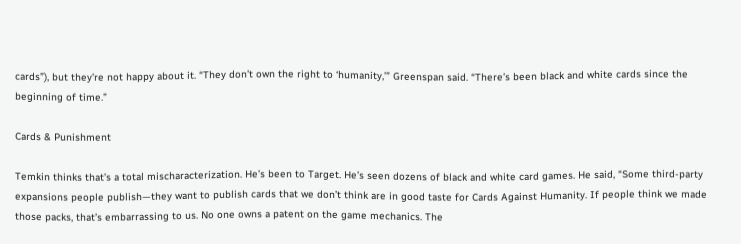cards”), but they’re not happy about it. “They don’t own the right to ‘humanity,’” Greenspan said. “There’s been black and white cards since the beginning of time.”

Cards & Punishment

Temkin thinks that’s a total mischaracterization. He’s been to Target. He’s seen dozens of black and white card games. He said, “Some third-party expansions people publish—they want to publish cards that we don’t think are in good taste for Cards Against Humanity. If people think we made those packs, that’s embarrassing to us. No one owns a patent on the game mechanics. The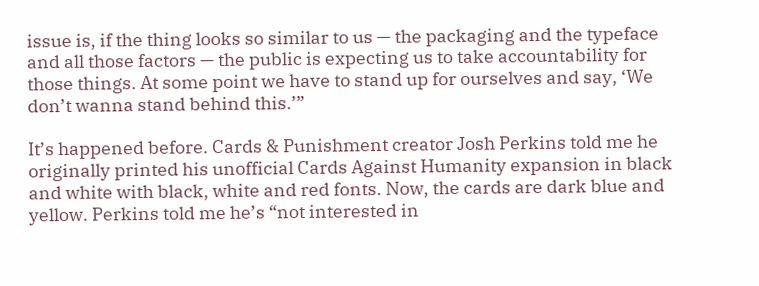issue is, if the thing looks so similar to us — the packaging and the typeface and all those factors — the public is expecting us to take accountability for those things. At some point we have to stand up for ourselves and say, ‘We don’t wanna stand behind this.’”

It’s happened before. Cards & Punishment creator Josh Perkins told me he originally printed his unofficial Cards Against Humanity expansion in black and white with black, white and red fonts. Now, the cards are dark blue and yellow. Perkins told me he’s “not interested in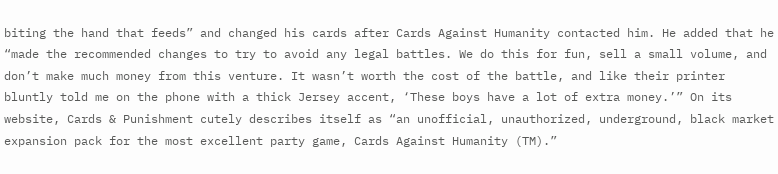biting the hand that feeds” and changed his cards after Cards Against Humanity contacted him. He added that he “made the recommended changes to try to avoid any legal battles. We do this for fun, sell a small volume, and don’t make much money from this venture. It wasn’t worth the cost of the battle, and like their printer bluntly told me on the phone with a thick Jersey accent, ‘These boys have a lot of extra money.’” On its website, Cards & Punishment cutely describes itself as “an unofficial, unauthorized, underground, black market expansion pack for the most excellent party game, Cards Against Humanity (TM).”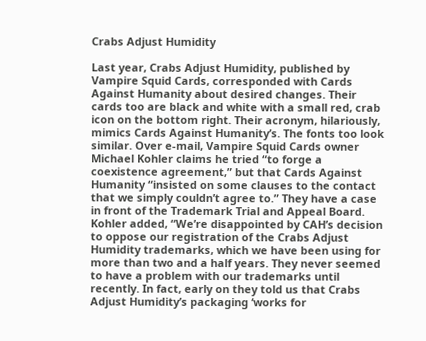Crabs Adjust Humidity

Last year, Crabs Adjust Humidity, published by Vampire Squid Cards, corresponded with Cards Against Humanity about desired changes. Their cards too are black and white with a small red, crab icon on the bottom right. Their acronym, hilariously, mimics Cards Against Humanity’s. The fonts too look similar. Over e-mail, Vampire Squid Cards owner Michael Kohler claims he tried “to forge a coexistence agreement,” but that Cards Against Humanity “insisted on some clauses to the contact that we simply couldn’t agree to.” They have a case in front of the Trademark Trial and Appeal Board. Kohler added, “We’re disappointed by CAH’s decision to oppose our registration of the Crabs Adjust Humidity trademarks, which we have been using for more than two and a half years. They never seemed to have a problem with our trademarks until recently. In fact, early on they told us that Crabs Adjust Humidity’s packaging ‘works for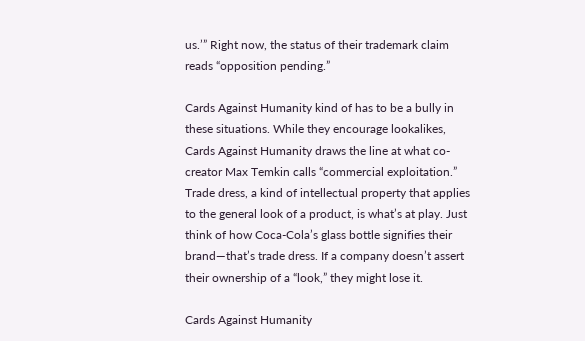us.’” Right now, the status of their trademark claim reads “opposition pending.”

Cards Against Humanity kind of has to be a bully in these situations. While they encourage lookalikes, Cards Against Humanity draws the line at what co-creator Max Temkin calls “commercial exploitation.” Trade dress, a kind of intellectual property that applies to the general look of a product, is what’s at play. Just think of how Coca-Cola’s glass bottle signifies their brand—that’s trade dress. If a company doesn’t assert their ownership of a “look,” they might lose it.

Cards Against Humanity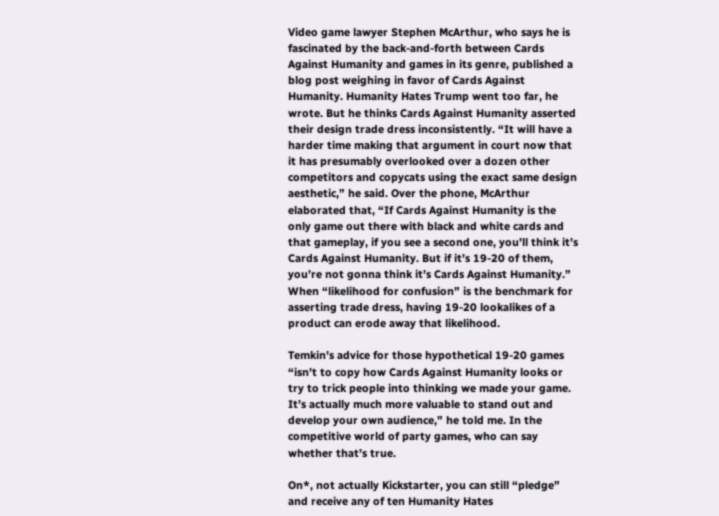Video game lawyer Stephen McArthur, who says he is fascinated by the back-and-forth between Cards Against Humanity and games in its genre, published a blog post weighing in favor of Cards Against Humanity. Humanity Hates Trump went too far, he wrote. But he thinks Cards Against Humanity asserted their design trade dress inconsistently. “It will have a harder time making that argument in court now that it has presumably overlooked over a dozen other competitors and copycats using the exact same design aesthetic,” he said. Over the phone, McArthur elaborated that, “If Cards Against Humanity is the only game out there with black and white cards and that gameplay, if you see a second one, you’ll think it’s Cards Against Humanity. But if it’s 19-20 of them, you’re not gonna think it’s Cards Against Humanity.” When “likelihood for confusion” is the benchmark for asserting trade dress, having 19-20 lookalikes of a product can erode away that likelihood.

Temkin’s advice for those hypothetical 19-20 games “isn’t to copy how Cards Against Humanity looks or try to trick people into thinking we made your game. It’s actually much more valuable to stand out and develop your own audience,” he told me. In the competitive world of party games, who can say whether that’s true.

On*, not actually Kickstarter, you can still “pledge” and receive any of ten Humanity Hates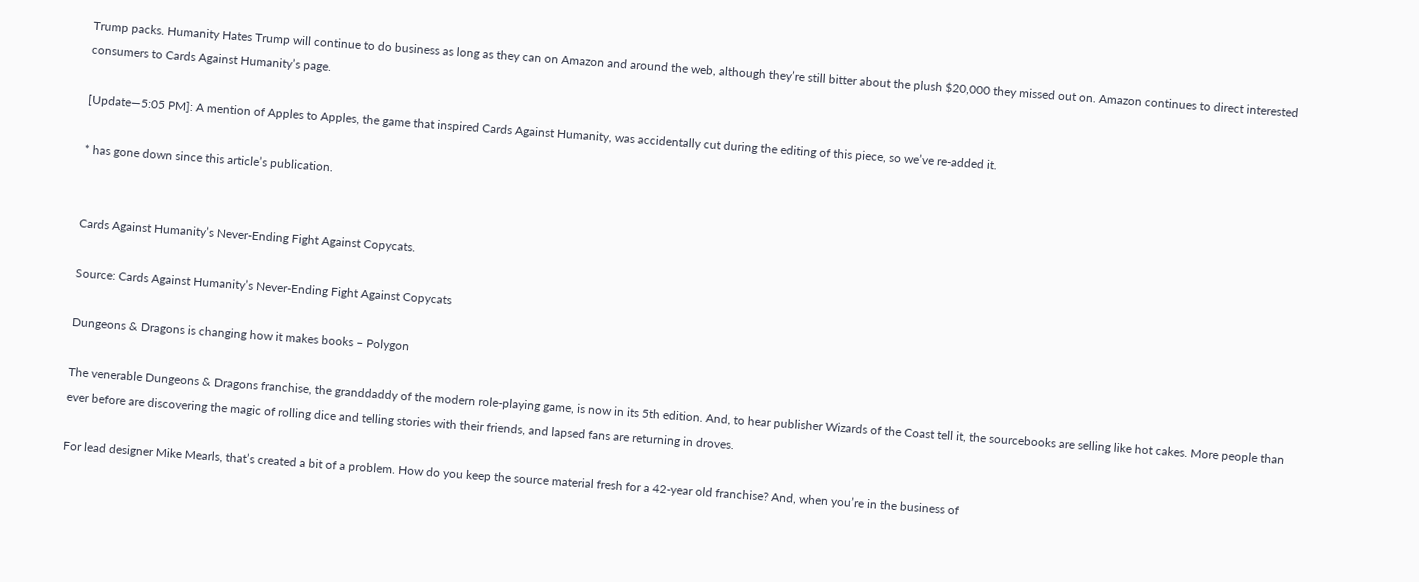Trump packs. Humanity Hates Trump will continue to do business as long as they can on Amazon and around the web, although they’re still bitter about the plush $20,000 they missed out on. Amazon continues to direct interested consumers to Cards Against Humanity’s page.

[Update—5:05 PM]: A mention of Apples to Apples, the game that inspired Cards Against Humanity, was accidentally cut during the editing of this piece, so we’ve re-added it.

* has gone down since this article’s publication.


Cards Against Humanity’s Never-Ending Fight Against Copycats.

Source: Cards Against Humanity’s Never-Ending Fight Against Copycats

Dungeons & Dragons is changing how it makes books – Polygon

The venerable Dungeons & Dragons franchise, the granddaddy of the modern role-playing game, is now in its 5th edition. And, to hear publisher Wizards of the Coast tell it, the sourcebooks are selling like hot cakes. More people than ever before are discovering the magic of rolling dice and telling stories with their friends, and lapsed fans are returning in droves.

For lead designer Mike Mearls, that’s created a bit of a problem. How do you keep the source material fresh for a 42-year old franchise? And, when you’re in the business of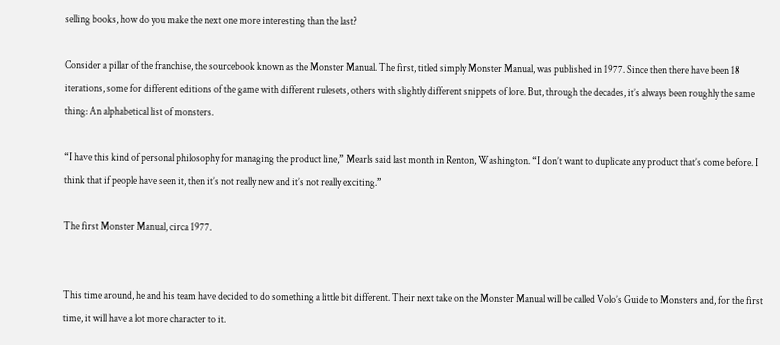selling books, how do you make the next one more interesting than the last?

Consider a pillar of the franchise, the sourcebook known as the Monster Manual. The first, titled simply Monster Manual, was published in 1977. Since then there have been 18 iterations, some for different editions of the game with different rulesets, others with slightly different snippets of lore. But, through the decades, it’s always been roughly the same thing: An alphabetical list of monsters.

“I have this kind of personal philosophy for managing the product line,” Mearls said last month in Renton, Washington. “I don’t want to duplicate any product that’s come before. I think that if people have seen it, then it’s not really new and it’s not really exciting.”

The first Monster Manual, circa 1977.


This time around, he and his team have decided to do something a little bit different. Their next take on the Monster Manual will be called Volo’s Guide to Monsters and, for the first time, it will have a lot more character to it.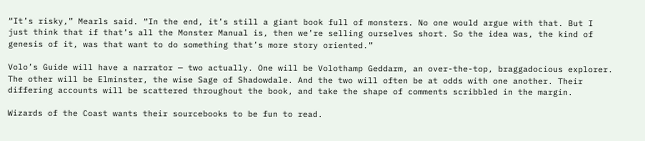“It’s risky,” Mearls said. “In the end, it’s still a giant book full of monsters. No one would argue with that. But I just think that if that’s all the Monster Manual is, then we’re selling ourselves short. So the idea was, the kind of genesis of it, was that want to do something that’s more story oriented.”

Volo’s Guide will have a narrator — two actually. One will be Volothamp Geddarm, an over-the-top, braggadocious explorer. The other will be Elminster, the wise Sage of Shadowdale. And the two will often be at odds with one another. Their differing accounts will be scattered throughout the book, and take the shape of comments scribbled in the margin.

Wizards of the Coast wants their sourcebooks to be fun to read.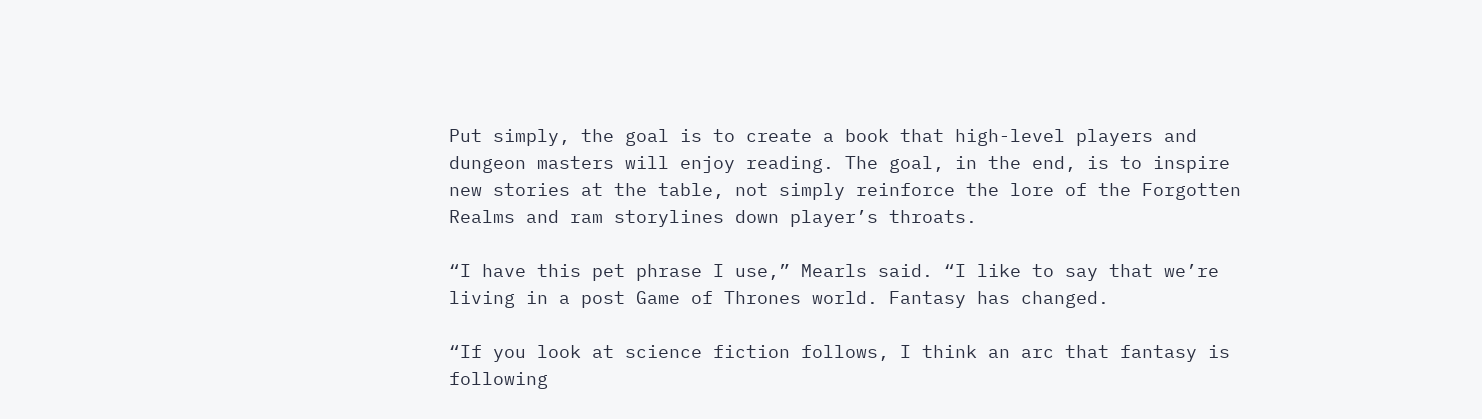Put simply, the goal is to create a book that high-level players and dungeon masters will enjoy reading. The goal, in the end, is to inspire new stories at the table, not simply reinforce the lore of the Forgotten Realms and ram storylines down player’s throats.

“I have this pet phrase I use,” Mearls said. “I like to say that we’re living in a post Game of Thrones world. Fantasy has changed.

“If you look at science fiction follows, I think an arc that fantasy is following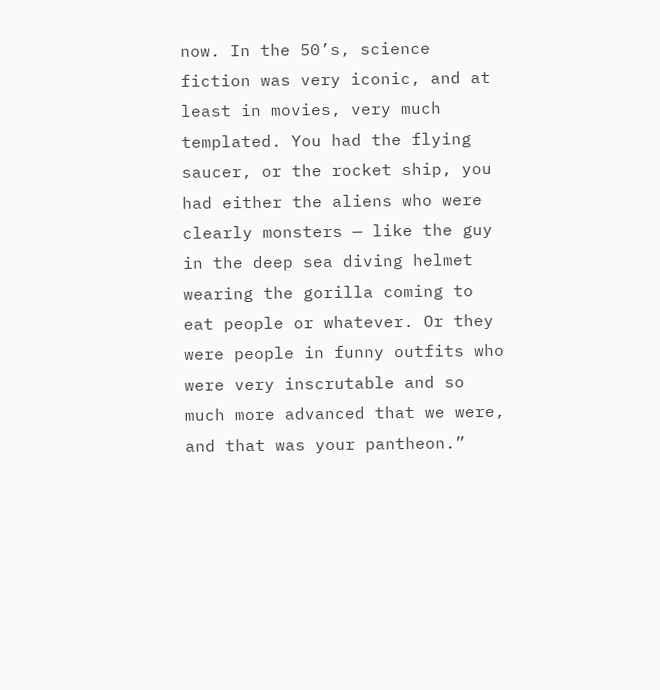now. In the 50’s, science fiction was very iconic, and at least in movies, very much templated. You had the flying saucer, or the rocket ship, you had either the aliens who were clearly monsters — like the guy in the deep sea diving helmet wearing the gorilla coming to eat people or whatever. Or they were people in funny outfits who were very inscrutable and so much more advanced that we were, and that was your pantheon.”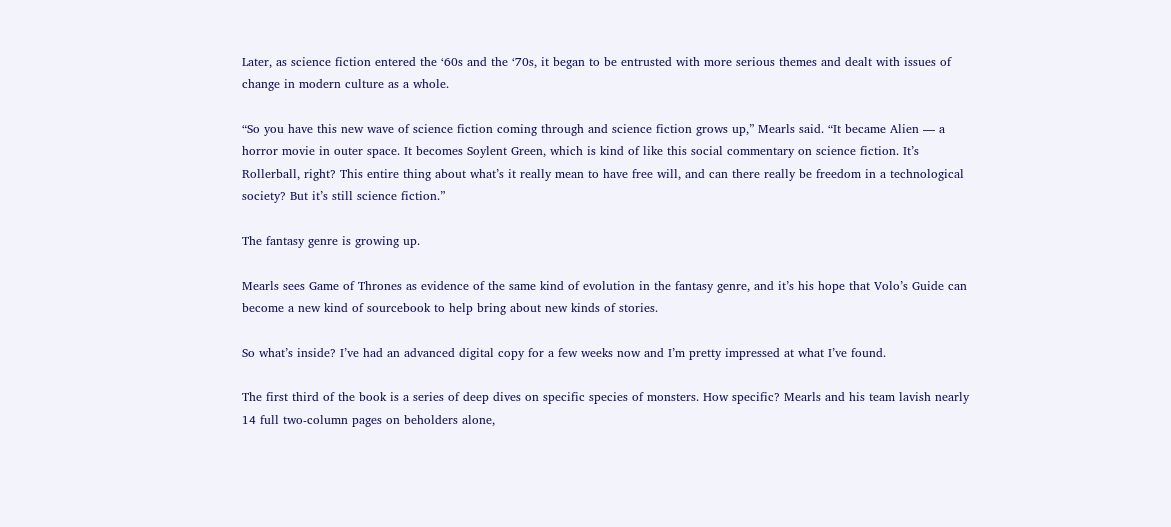Later, as science fiction entered the ‘60s and the ‘70s, it began to be entrusted with more serious themes and dealt with issues of change in modern culture as a whole.

“So you have this new wave of science fiction coming through and science fiction grows up,” Mearls said. “It became Alien — a horror movie in outer space. It becomes Soylent Green, which is kind of like this social commentary on science fiction. It’s Rollerball, right? This entire thing about what’s it really mean to have free will, and can there really be freedom in a technological society? But it’s still science fiction.”

The fantasy genre is growing up.

Mearls sees Game of Thrones as evidence of the same kind of evolution in the fantasy genre, and it’s his hope that Volo’s Guide can become a new kind of sourcebook to help bring about new kinds of stories.

So what’s inside? I’ve had an advanced digital copy for a few weeks now and I’m pretty impressed at what I’ve found.

The first third of the book is a series of deep dives on specific species of monsters. How specific? Mearls and his team lavish nearly 14 full two-column pages on beholders alone,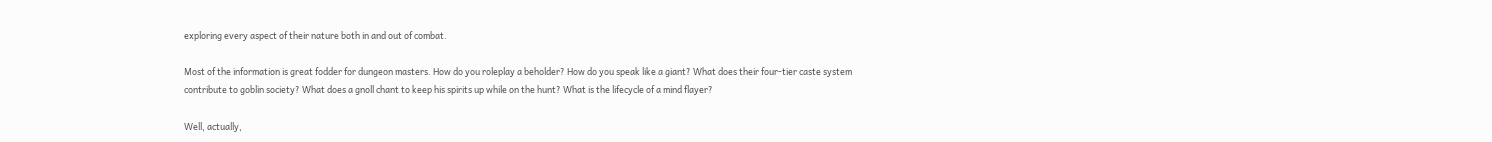exploring every aspect of their nature both in and out of combat.

Most of the information is great fodder for dungeon masters. How do you roleplay a beholder? How do you speak like a giant? What does their four-tier caste system contribute to goblin society? What does a gnoll chant to keep his spirits up while on the hunt? What is the lifecycle of a mind flayer?

Well, actually,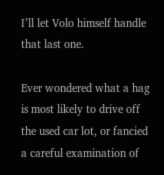I’ll let Volo himself handle that last one.

Ever wondered what a hag is most likely to drive off the used car lot, or fancied a careful examination of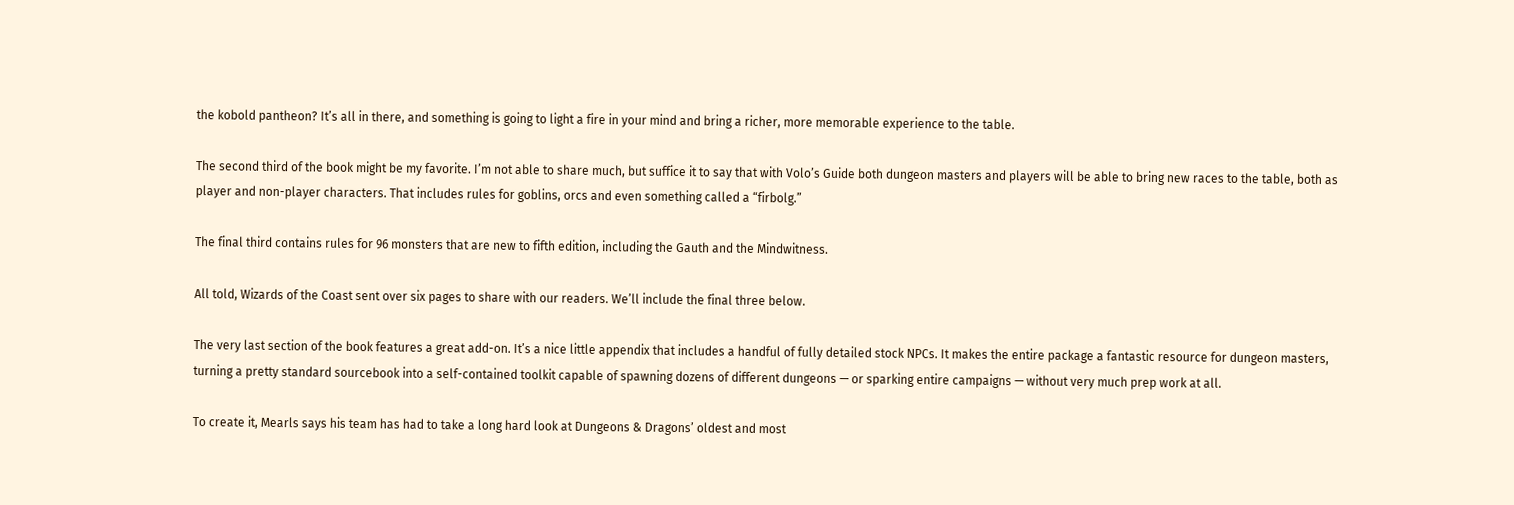the kobold pantheon? It’s all in there, and something is going to light a fire in your mind and bring a richer, more memorable experience to the table.

The second third of the book might be my favorite. I’m not able to share much, but suffice it to say that with Volo’s Guide both dungeon masters and players will be able to bring new races to the table, both as player and non-player characters. That includes rules for goblins, orcs and even something called a “firbolg.”

The final third contains rules for 96 monsters that are new to fifth edition, including the Gauth and the Mindwitness.

All told, Wizards of the Coast sent over six pages to share with our readers. We’ll include the final three below.

The very last section of the book features a great add-on. It’s a nice little appendix that includes a handful of fully detailed stock NPCs. It makes the entire package a fantastic resource for dungeon masters, turning a pretty standard sourcebook into a self-contained toolkit capable of spawning dozens of different dungeons — or sparking entire campaigns — without very much prep work at all.

To create it, Mearls says his team has had to take a long hard look at Dungeons & Dragons’ oldest and most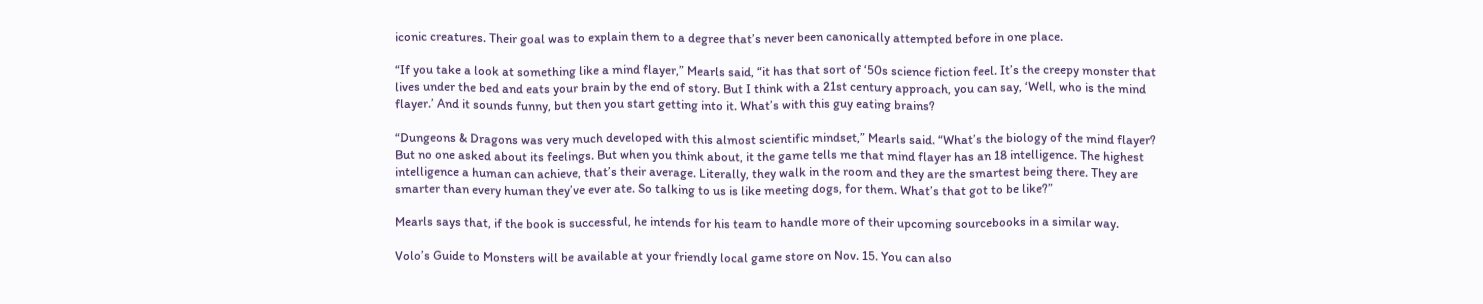iconic creatures. Their goal was to explain them to a degree that’s never been canonically attempted before in one place.

“If you take a look at something like a mind flayer,” Mearls said, “it has that sort of ‘50s science fiction feel. It’s the creepy monster that lives under the bed and eats your brain by the end of story. But I think with a 21st century approach, you can say, ‘Well, who is the mind flayer.’ And it sounds funny, but then you start getting into it. What’s with this guy eating brains?

“Dungeons & Dragons was very much developed with this almost scientific mindset,” Mearls said. “What’s the biology of the mind flayer? But no one asked about its feelings. But when you think about, it the game tells me that mind flayer has an 18 intelligence. The highest intelligence a human can achieve, that’s their average. Literally, they walk in the room and they are the smartest being there. They are smarter than every human they’ve ever ate. So talking to us is like meeting dogs, for them. What’s that got to be like?”

Mearls says that, if the book is successful, he intends for his team to handle more of their upcoming sourcebooks in a similar way.

Volo’s Guide to Monsters will be available at your friendly local game store on Nov. 15. You can also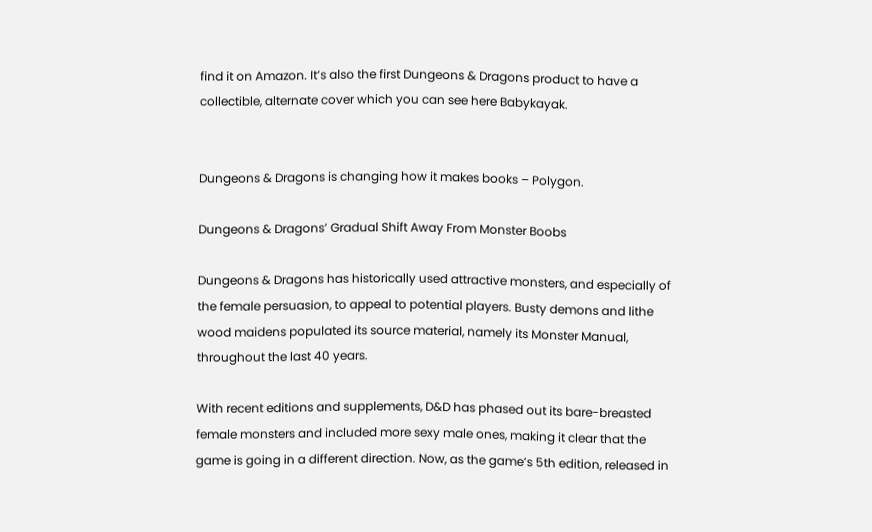find it on Amazon. It’s also the first Dungeons & Dragons product to have a collectible, alternate cover which you can see here Babykayak.


Dungeons & Dragons is changing how it makes books – Polygon.

Dungeons & Dragons’ Gradual Shift Away From Monster Boobs

Dungeons & Dragons has historically used attractive monsters, and especially of the female persuasion, to appeal to potential players. Busty demons and lithe wood maidens populated its source material, namely its Monster Manual, throughout the last 40 years.

With recent editions and supplements, D&D has phased out its bare-breasted female monsters and included more sexy male ones, making it clear that the game is going in a different direction. Now, as the game’s 5th edition, released in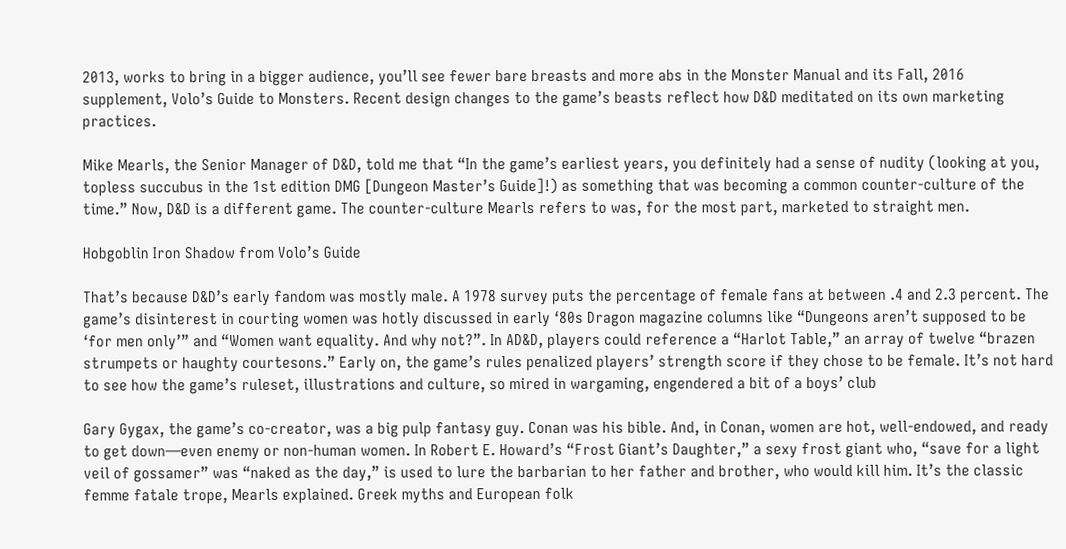2013, works to bring in a bigger audience, you’ll see fewer bare breasts and more abs in the Monster Manual and its Fall, 2016 supplement, Volo’s Guide to Monsters. Recent design changes to the game’s beasts reflect how D&D meditated on its own marketing practices.

Mike Mearls, the Senior Manager of D&D, told me that “In the game’s earliest years, you definitely had a sense of nudity (looking at you, topless succubus in the 1st edition DMG [Dungeon Master’s Guide]!) as something that was becoming a common counter-culture of the time.” Now, D&D is a different game. The counter-culture Mearls refers to was, for the most part, marketed to straight men.

Hobgoblin Iron Shadow from Volo’s Guide

That’s because D&D’s early fandom was mostly male. A 1978 survey puts the percentage of female fans at between .4 and 2.3 percent. The game’s disinterest in courting women was hotly discussed in early ‘80s Dragon magazine columns like “Dungeons aren’t supposed to be ‘for men only’” and “Women want equality. And why not?”. In AD&D, players could reference a “Harlot Table,” an array of twelve “brazen strumpets or haughty courtesons.” Early on, the game’s rules penalized players’ strength score if they chose to be female. It’s not hard to see how the game’s ruleset, illustrations and culture, so mired in wargaming, engendered a bit of a boys’ club

Gary Gygax, the game’s co-creator, was a big pulp fantasy guy. Conan was his bible. And, in Conan, women are hot, well-endowed, and ready to get down—even enemy or non-human women. In Robert E. Howard’s “Frost Giant’s Daughter,” a sexy frost giant who, “save for a light veil of gossamer” was “naked as the day,” is used to lure the barbarian to her father and brother, who would kill him. It’s the classic femme fatale trope, Mearls explained. Greek myths and European folk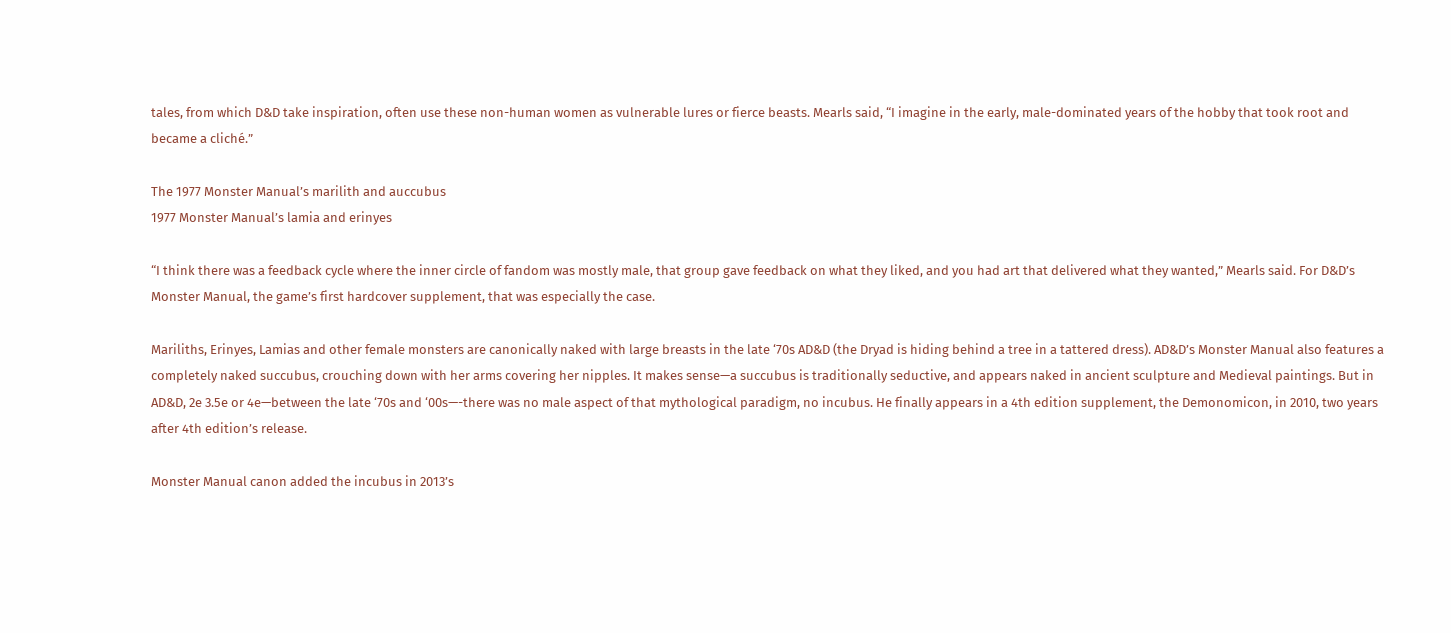tales, from which D&D take inspiration, often use these non-human women as vulnerable lures or fierce beasts. Mearls said, “I imagine in the early, male-dominated years of the hobby that took root and became a cliché.”

The 1977 Monster Manual’s marilith and auccubus
1977 Monster Manual’s lamia and erinyes

“I think there was a feedback cycle where the inner circle of fandom was mostly male, that group gave feedback on what they liked, and you had art that delivered what they wanted,” Mearls said. For D&D’s Monster Manual, the game’s first hardcover supplement, that was especially the case.

Mariliths, Erinyes, Lamias and other female monsters are canonically naked with large breasts in the late ‘70s AD&D (the Dryad is hiding behind a tree in a tattered dress). AD&D’s Monster Manual also features a completely naked succubus, crouching down with her arms covering her nipples. It makes sense—a succubus is traditionally seductive, and appears naked in ancient sculpture and Medieval paintings. But in AD&D, 2e 3.5e or 4e—between the late ‘70s and ‘00s—-there was no male aspect of that mythological paradigm, no incubus. He finally appears in a 4th edition supplement, the Demonomicon, in 2010, two years after 4th edition’s release.

Monster Manual canon added the incubus in 2013’s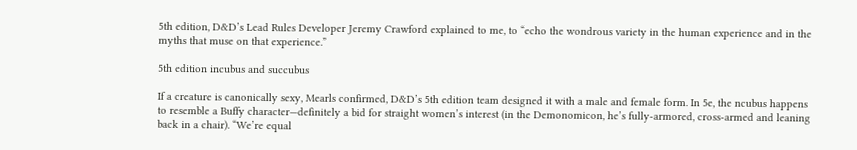5th edition, D&D’s Lead Rules Developer Jeremy Crawford explained to me, to “echo the wondrous variety in the human experience and in the myths that muse on that experience.”

5th edition incubus and succubus

If a creature is canonically sexy, Mearls confirmed, D&D’s 5th edition team designed it with a male and female form. In 5e, the ncubus happens to resemble a Buffy character—definitely a bid for straight women’s interest (in the Demonomicon, he’s fully-armored, cross-armed and leaning back in a chair). “We’re equal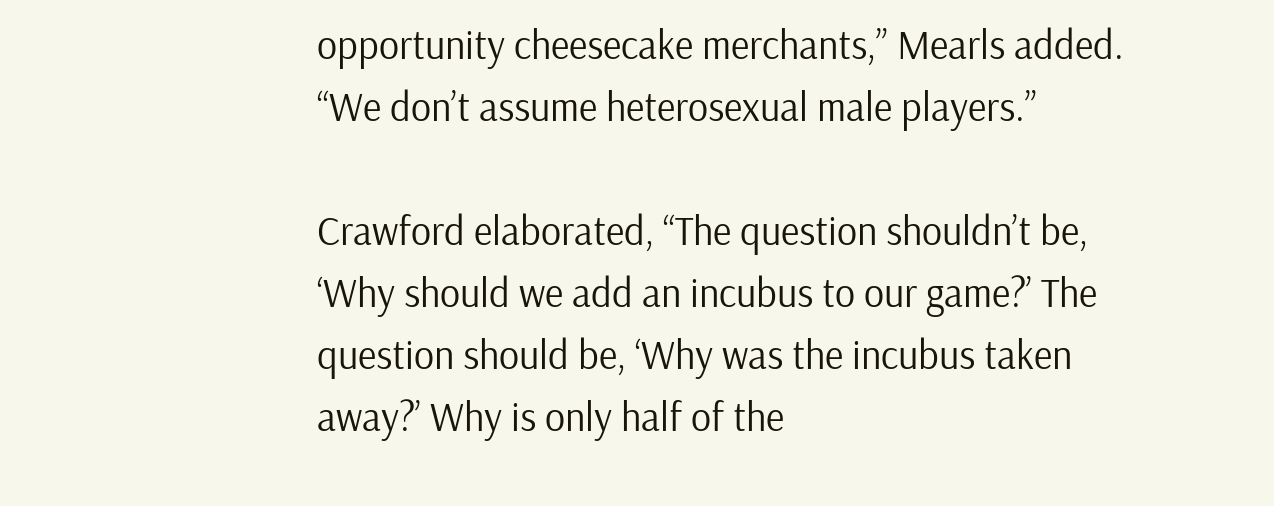opportunity cheesecake merchants,” Mearls added. “We don’t assume heterosexual male players.”

Crawford elaborated, “The question shouldn’t be, ‘Why should we add an incubus to our game?’ The question should be, ‘Why was the incubus taken away?’ Why is only half of the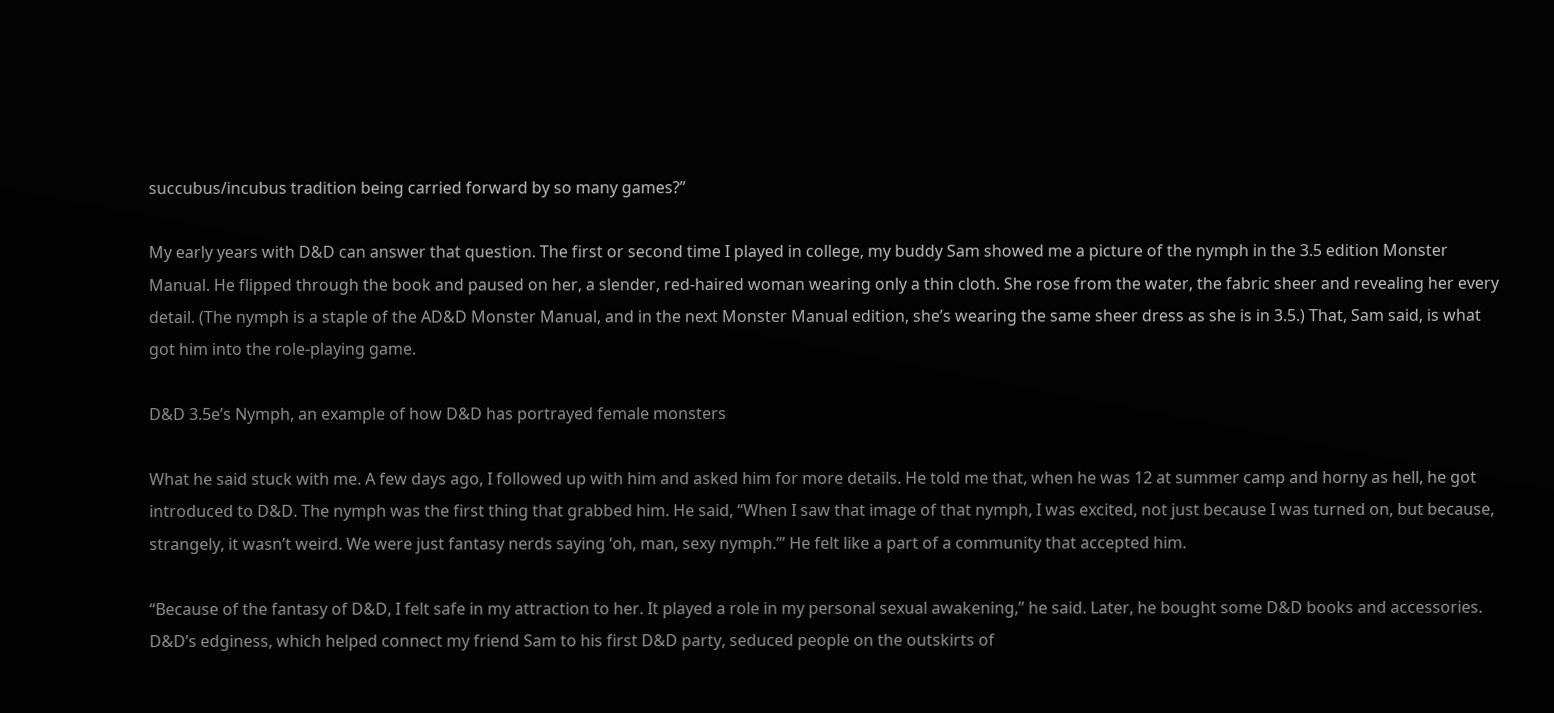succubus/incubus tradition being carried forward by so many games?”

My early years with D&D can answer that question. The first or second time I played in college, my buddy Sam showed me a picture of the nymph in the 3.5 edition Monster Manual. He flipped through the book and paused on her, a slender, red-haired woman wearing only a thin cloth. She rose from the water, the fabric sheer and revealing her every detail. (The nymph is a staple of the AD&D Monster Manual, and in the next Monster Manual edition, she’s wearing the same sheer dress as she is in 3.5.) That, Sam said, is what got him into the role-playing game.

D&D 3.5e’s Nymph, an example of how D&D has portrayed female monsters

What he said stuck with me. A few days ago, I followed up with him and asked him for more details. He told me that, when he was 12 at summer camp and horny as hell, he got introduced to D&D. The nymph was the first thing that grabbed him. He said, “When I saw that image of that nymph, I was excited, not just because I was turned on, but because, strangely, it wasn’t weird. We were just fantasy nerds saying ‘oh, man, sexy nymph.’” He felt like a part of a community that accepted him.

“Because of the fantasy of D&D, I felt safe in my attraction to her. It played a role in my personal sexual awakening,” he said. Later, he bought some D&D books and accessories. D&D’s edginess, which helped connect my friend Sam to his first D&D party, seduced people on the outskirts of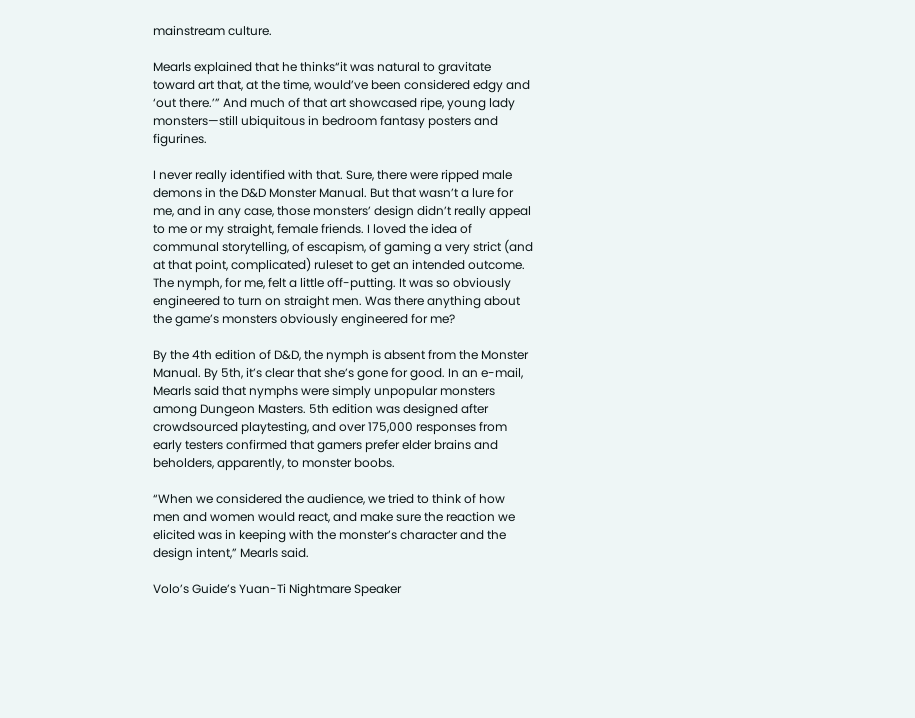mainstream culture.

Mearls explained that he thinks“it was natural to gravitate toward art that, at the time, would’ve been considered edgy and ‘out there.’” And much of that art showcased ripe, young lady monsters—still ubiquitous in bedroom fantasy posters and figurines.

I never really identified with that. Sure, there were ripped male demons in the D&D Monster Manual. But that wasn’t a lure for me, and in any case, those monsters’ design didn’t really appeal to me or my straight, female friends. I loved the idea of communal storytelling, of escapism, of gaming a very strict (and at that point, complicated) ruleset to get an intended outcome. The nymph, for me, felt a little off-putting. It was so obviously engineered to turn on straight men. Was there anything about the game’s monsters obviously engineered for me?

By the 4th edition of D&D, the nymph is absent from the Monster Manual. By 5th, it’s clear that she’s gone for good. In an e-mail, Mearls said that nymphs were simply unpopular monsters among Dungeon Masters. 5th edition was designed after crowdsourced playtesting, and over 175,000 responses from early testers confirmed that gamers prefer elder brains and beholders, apparently, to monster boobs.

“When we considered the audience, we tried to think of how men and women would react, and make sure the reaction we elicited was in keeping with the monster’s character and the design intent,” Mearls said.

Volo’s Guide’s Yuan-Ti Nightmare Speaker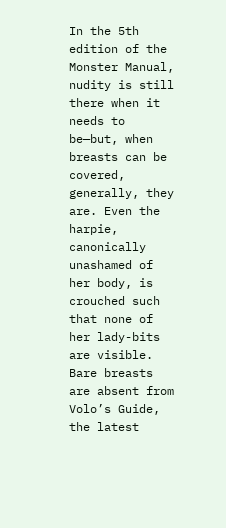In the 5th edition of the Monster Manual, nudity is still there when it needs to be—but, when breasts can be covered, generally, they are. Even the harpie, canonically unashamed of her body, is crouched such that none of her lady-bits are visible. Bare breasts are absent from Volo’s Guide, the latest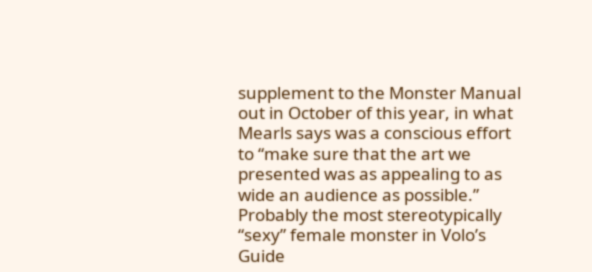supplement to the Monster Manual out in October of this year, in what Mearls says was a conscious effort to “make sure that the art we presented was as appealing to as wide an audience as possible.” Probably the most stereotypically “sexy” female monster in Volo’s Guide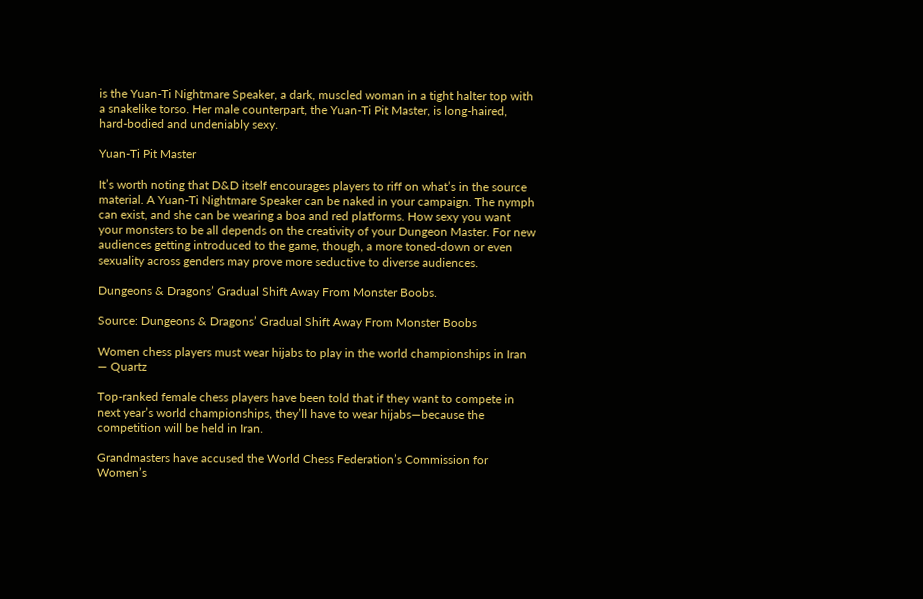is the Yuan-Ti Nightmare Speaker, a dark, muscled woman in a tight halter top with a snakelike torso. Her male counterpart, the Yuan-Ti Pit Master, is long-haired, hard-bodied and undeniably sexy.

Yuan-Ti Pit Master

It’s worth noting that D&D itself encourages players to riff on what’s in the source material. A Yuan-Ti Nightmare Speaker can be naked in your campaign. The nymph can exist, and she can be wearing a boa and red platforms. How sexy you want your monsters to be all depends on the creativity of your Dungeon Master. For new audiences getting introduced to the game, though, a more toned-down or even sexuality across genders may prove more seductive to diverse audiences.

Dungeons & Dragons’ Gradual Shift Away From Monster Boobs.

Source: Dungeons & Dragons’ Gradual Shift Away From Monster Boobs

Women chess players must wear hijabs to play in the world championships in Iran — Quartz

Top-ranked female chess players have been told that if they want to compete in next year’s world championships, they’ll have to wear hijabs—because the competition will be held in Iran.

Grandmasters have accused the World Chess Federation’s Commission for Women’s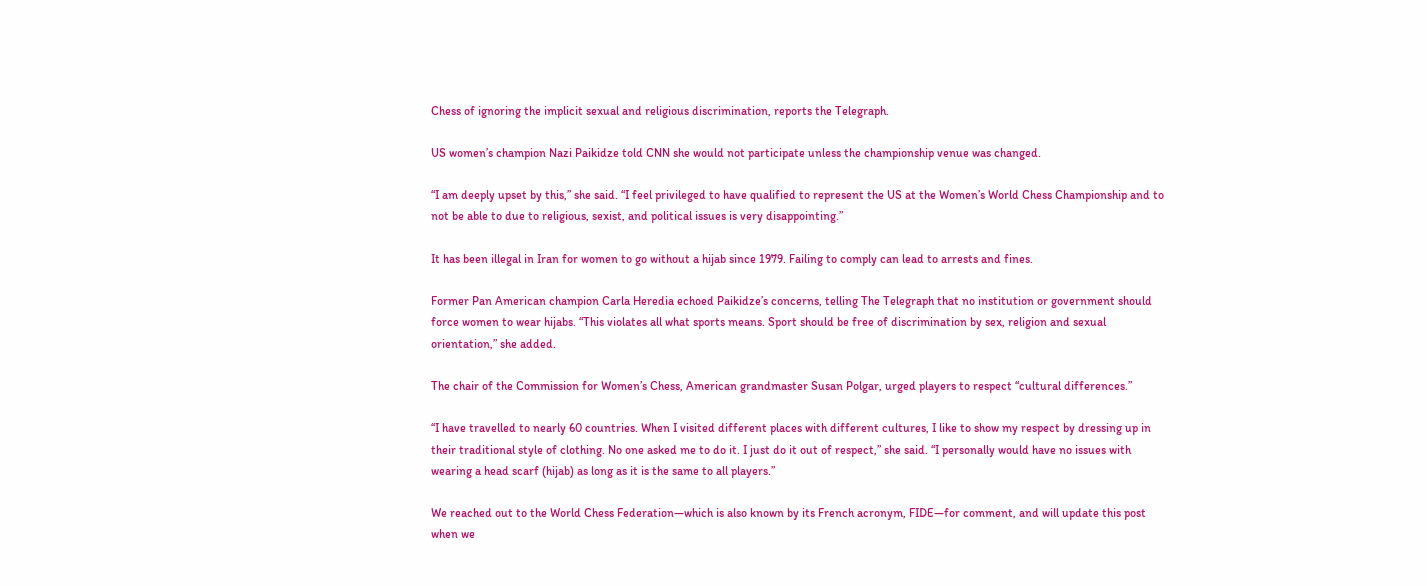Chess of ignoring the implicit sexual and religious discrimination, reports the Telegraph.

US women’s champion Nazi Paikidze told CNN she would not participate unless the championship venue was changed.

“I am deeply upset by this,” she said. “I feel privileged to have qualified to represent the US at the Women’s World Chess Championship and to not be able to due to religious, sexist, and political issues is very disappointing.”

It has been illegal in Iran for women to go without a hijab since 1979. Failing to comply can lead to arrests and fines.

Former Pan American champion Carla Heredia echoed Paikidze’s concerns, telling The Telegraph that no institution or government should force women to wear hijabs. “This violates all what sports means. Sport should be free of discrimination by sex, religion and sexual orientation,” she added.

The chair of the Commission for Women’s Chess, American grandmaster Susan Polgar, urged players to respect “cultural differences.”

“I have travelled to nearly 60 countries. When I visited different places with different cultures, I like to show my respect by dressing up in their traditional style of clothing. No one asked me to do it. I just do it out of respect,” she said. “I personally would have no issues with wearing a head scarf (hijab) as long as it is the same to all players.”

We reached out to the World Chess Federation—which is also known by its French acronym, FIDE—for comment, and will update this post when we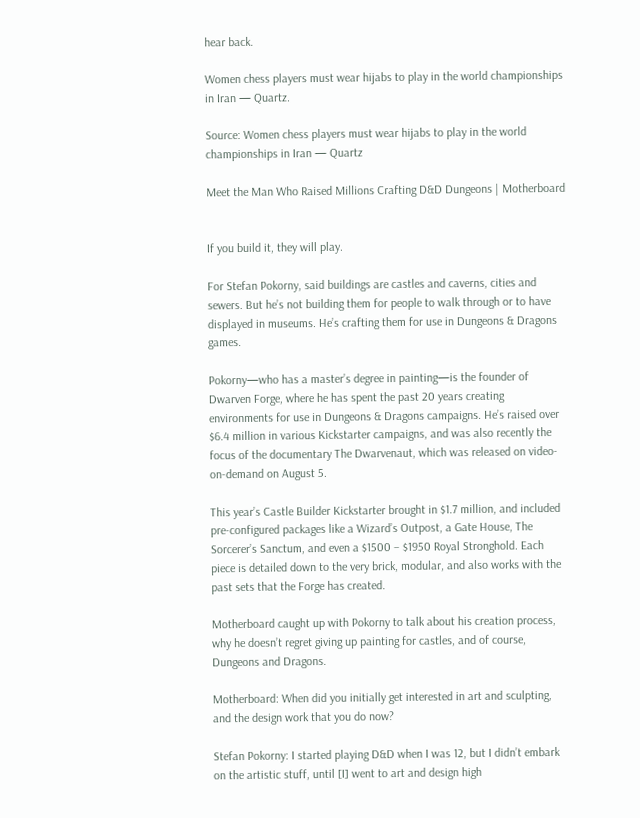hear back.

Women chess players must wear hijabs to play in the world championships in Iran — Quartz.

Source: Women chess players must wear hijabs to play in the world championships in Iran — Quartz

Meet the Man Who Raised Millions Crafting D&D Dungeons | Motherboard


If you build it, they will play.

For Stefan Pokorny, said buildings are castles and caverns, cities and sewers. But he’s not building them for people to walk through or to have displayed in museums. He’s crafting them for use in Dungeons & Dragons games.

Pokorny—who has a master’s degree in painting—is the founder of Dwarven Forge, where he has spent the past 20 years creating environments for use in Dungeons & Dragons campaigns. He’s raised over $6.4 million in various Kickstarter campaigns, and was also recently the focus of the documentary The Dwarvenaut, which was released on video-on-demand on August 5.

This year’s Castle Builder Kickstarter brought in $1.7 million, and included pre-configured packages like a Wizard’s Outpost, a Gate House, The Sorcerer’s Sanctum, and even a $1500 – $1950 Royal Stronghold. Each piece is detailed down to the very brick, modular, and also works with the past sets that the Forge has created.

Motherboard caught up with Pokorny to talk about his creation process, why he doesn’t regret giving up painting for castles, and of course, Dungeons and Dragons.

Motherboard: When did you initially get interested in art and sculpting, and the design work that you do now?

Stefan Pokorny: I started playing D&D when I was 12, but I didn’t embark on the artistic stuff, until [I] went to art and design high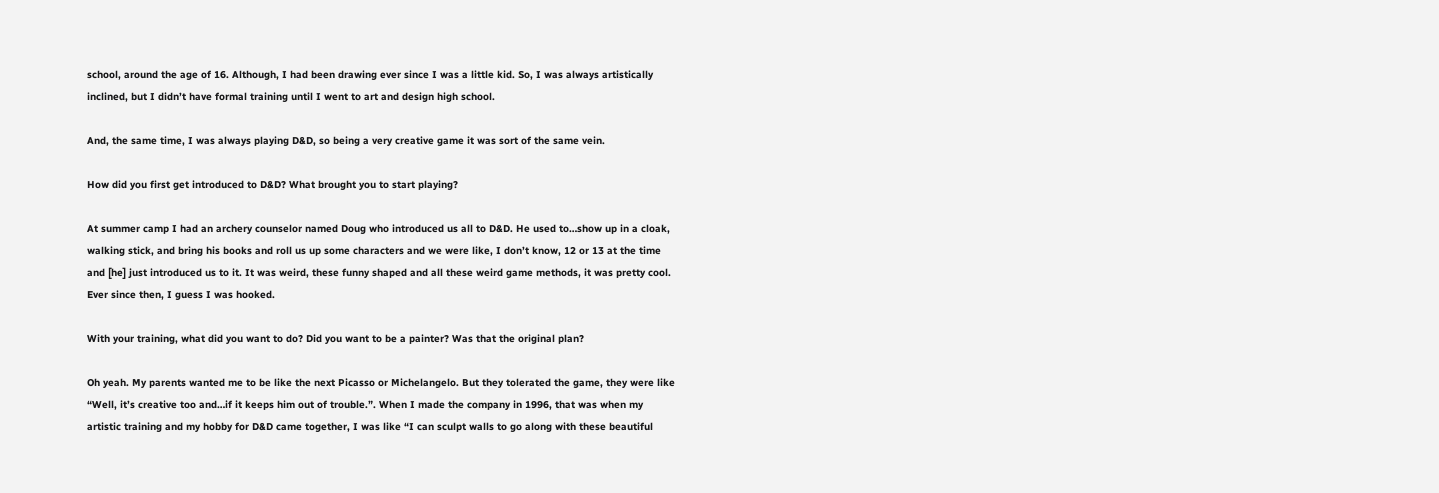school, around the age of 16. Although, I had been drawing ever since I was a little kid. So, I was always artistically inclined, but I didn’t have formal training until I went to art and design high school.

And, the same time, I was always playing D&D, so being a very creative game it was sort of the same vein.

How did you first get introduced to D&D? What brought you to start playing?

At summer camp I had an archery counselor named Doug who introduced us all to D&D. He used to…show up in a cloak, walking stick, and bring his books and roll us up some characters and we were like, I don’t know, 12 or 13 at the time and [he] just introduced us to it. It was weird, these funny shaped and all these weird game methods, it was pretty cool. Ever since then, I guess I was hooked.

With your training, what did you want to do? Did you want to be a painter? Was that the original plan?

Oh yeah. My parents wanted me to be like the next Picasso or Michelangelo. But they tolerated the game, they were like “Well, it’s creative too and…if it keeps him out of trouble.”. When I made the company in 1996, that was when my artistic training and my hobby for D&D came together, I was like “I can sculpt walls to go along with these beautiful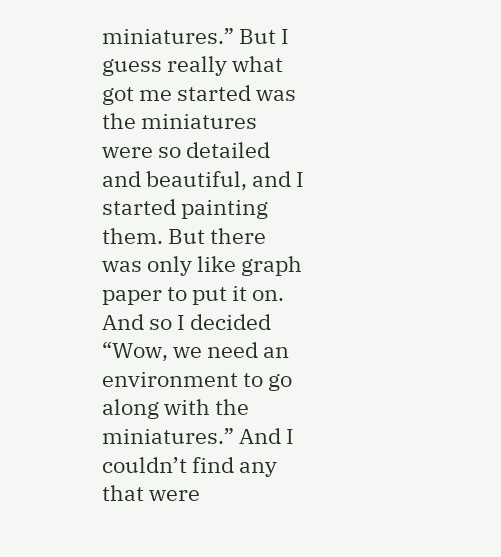miniatures.” But I guess really what got me started was the miniatures were so detailed and beautiful, and I started painting them. But there was only like graph paper to put it on. And so I decided “Wow, we need an environment to go along with the miniatures.” And I couldn’t find any that were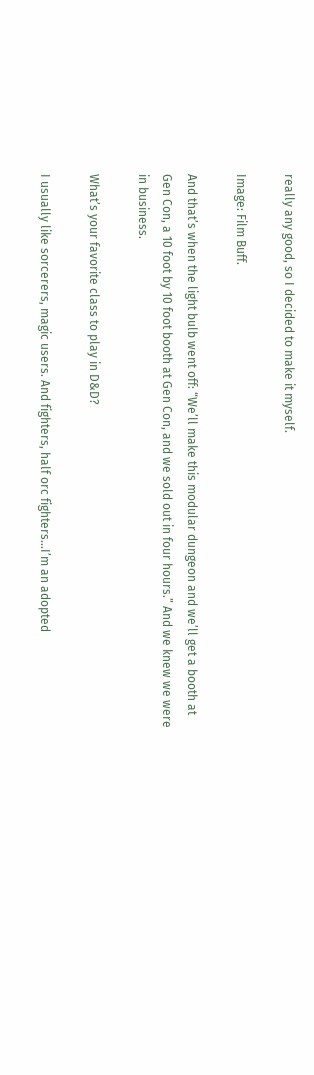really any good, so I decided to make it myself.

Image: Film Buff.

And that’s when the light bulb went off: “We’ll make this modular dungeon and we’ll get a booth at Gen Con, a 10 foot by 10 foot booth at Gen Con, and we sold out in four hours.” And we knew we were in business.

What’s your favorite class to play in D&D?

I usually like sorcerers, magic users. And fighters, half orc fighters…I’m an adopted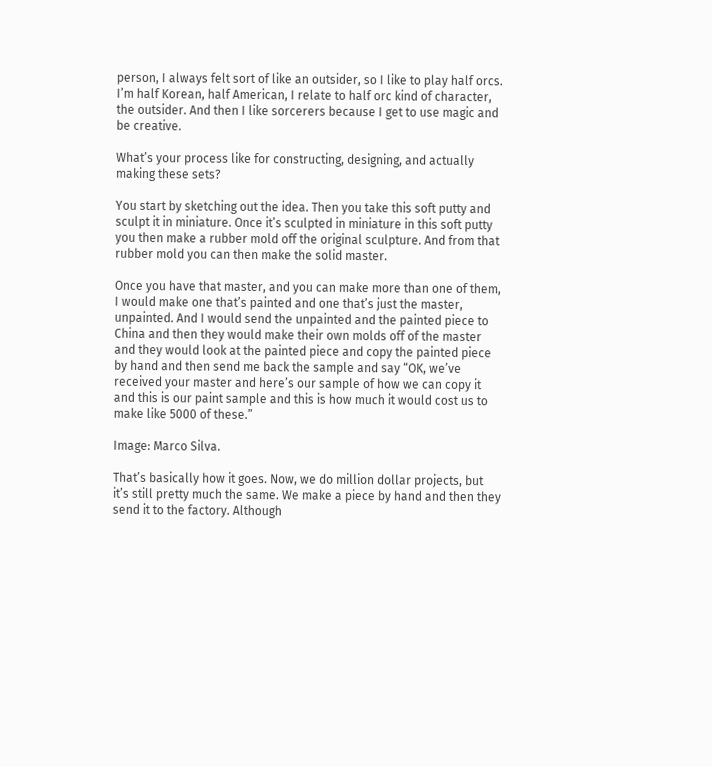person, I always felt sort of like an outsider, so I like to play half orcs. I’m half Korean, half American, I relate to half orc kind of character, the outsider. And then I like sorcerers because I get to use magic and be creative.

What’s your process like for constructing, designing, and actually making these sets?

You start by sketching out the idea. Then you take this soft putty and sculpt it in miniature. Once it’s sculpted in miniature in this soft putty you then make a rubber mold off the original sculpture. And from that rubber mold you can then make the solid master.

Once you have that master, and you can make more than one of them, I would make one that’s painted and one that’s just the master, unpainted. And I would send the unpainted and the painted piece to China and then they would make their own molds off of the master and they would look at the painted piece and copy the painted piece by hand and then send me back the sample and say “OK, we’ve received your master and here’s our sample of how we can copy it and this is our paint sample and this is how much it would cost us to make like 5000 of these.”

Image: Marco Silva.

That’s basically how it goes. Now, we do million dollar projects, but it’s still pretty much the same. We make a piece by hand and then they send it to the factory. Although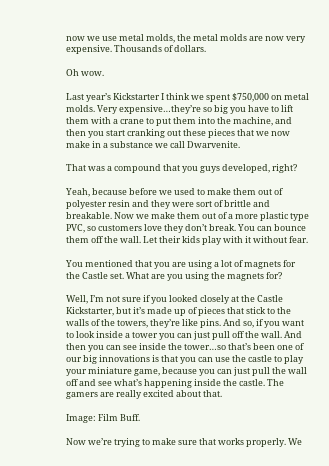now we use metal molds, the metal molds are now very expensive. Thousands of dollars.

Oh wow.

Last year’s Kickstarter I think we spent $750,000 on metal molds. Very expensive…they’re so big you have to lift them with a crane to put them into the machine, and then you start cranking out these pieces that we now make in a substance we call Dwarvenite.

That was a compound that you guys developed, right?

Yeah, because before we used to make them out of polyester resin and they were sort of brittle and breakable. Now we make them out of a more plastic type PVC, so customers love they don’t break. You can bounce them off the wall. Let their kids play with it without fear.

You mentioned that you are using a lot of magnets for the Castle set. What are you using the magnets for?

Well, I’m not sure if you looked closely at the Castle Kickstarter, but it’s made up of pieces that stick to the walls of the towers, they’re like pins. And so, if you want to look inside a tower you can just pull off the wall. And then you can see inside the tower…so that’s been one of our big innovations is that you can use the castle to play your miniature game, because you can just pull the wall off and see what’s happening inside the castle. The gamers are really excited about that.

Image: Film Buff.

Now we’re trying to make sure that works properly. We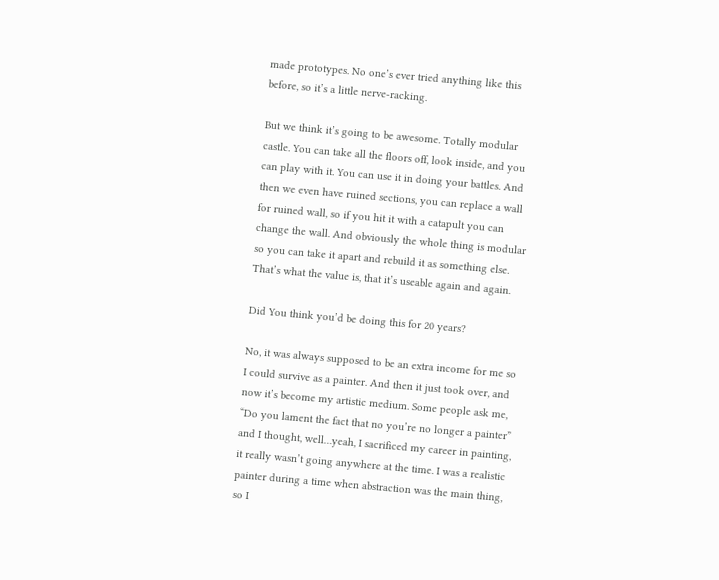made prototypes. No one’s ever tried anything like this before, so it’s a little nerve-racking.

But we think it’s going to be awesome. Totally modular castle. You can take all the floors off, look inside, and you can play with it. You can use it in doing your battles. And then we even have ruined sections, you can replace a wall for ruined wall, so if you hit it with a catapult you can change the wall. And obviously the whole thing is modular so you can take it apart and rebuild it as something else. That’s what the value is, that it’s useable again and again.

Did You think you’d be doing this for 20 years?

No, it was always supposed to be an extra income for me so I could survive as a painter. And then it just took over, and now it’s become my artistic medium. Some people ask me, “Do you lament the fact that no you’re no longer a painter” and I thought, well…yeah, I sacrificed my career in painting, it really wasn’t going anywhere at the time. I was a realistic painter during a time when abstraction was the main thing, so I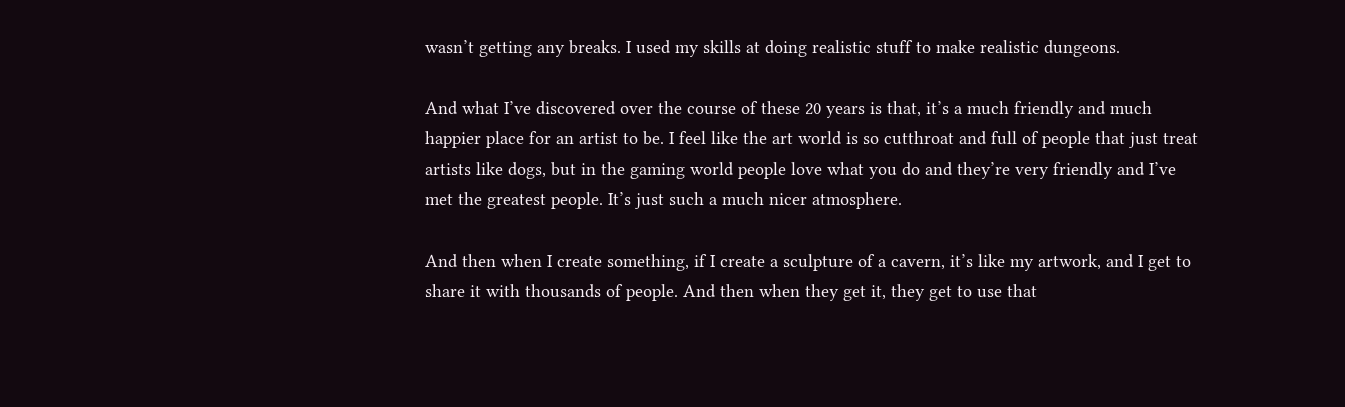wasn’t getting any breaks. I used my skills at doing realistic stuff to make realistic dungeons.

And what I’ve discovered over the course of these 20 years is that, it’s a much friendly and much happier place for an artist to be. I feel like the art world is so cutthroat and full of people that just treat artists like dogs, but in the gaming world people love what you do and they’re very friendly and I’ve met the greatest people. It’s just such a much nicer atmosphere.

And then when I create something, if I create a sculpture of a cavern, it’s like my artwork, and I get to share it with thousands of people. And then when they get it, they get to use that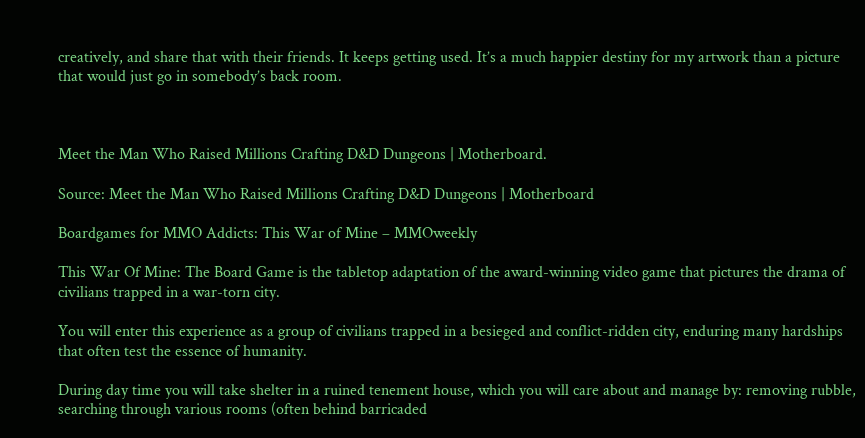creatively, and share that with their friends. It keeps getting used. It’s a much happier destiny for my artwork than a picture that would just go in somebody’s back room.



Meet the Man Who Raised Millions Crafting D&D Dungeons | Motherboard.

Source: Meet the Man Who Raised Millions Crafting D&D Dungeons | Motherboard

Boardgames for MMO Addicts: This War of Mine – MMOweekly

This War Of Mine: The Board Game is the tabletop adaptation of the award-winning video game that pictures the drama of civilians trapped in a war-torn city.

You will enter this experience as a group of civilians trapped in a besieged and conflict-ridden city, enduring many hardships that often test the essence of humanity.

During day time you will take shelter in a ruined tenement house, which you will care about and manage by: removing rubble, searching through various rooms (often behind barricaded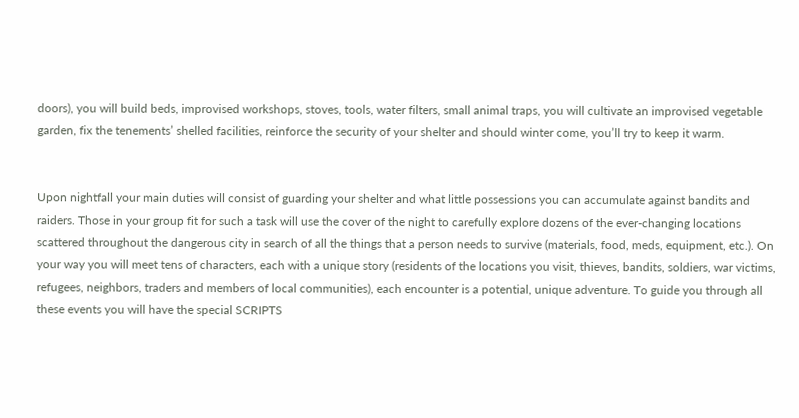doors), you will build beds, improvised workshops, stoves, tools, water filters, small animal traps, you will cultivate an improvised vegetable garden, fix the tenements’ shelled facilities, reinforce the security of your shelter and should winter come, you’ll try to keep it warm.


Upon nightfall your main duties will consist of guarding your shelter and what little possessions you can accumulate against bandits and raiders. Those in your group fit for such a task will use the cover of the night to carefully explore dozens of the ever-changing locations scattered throughout the dangerous city in search of all the things that a person needs to survive (materials, food, meds, equipment, etc.). On your way you will meet tens of characters, each with a unique story (residents of the locations you visit, thieves, bandits, soldiers, war victims, refugees, neighbors, traders and members of local communities), each encounter is a potential, unique adventure. To guide you through all these events you will have the special SCRIPTS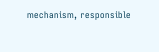mechanism, responsible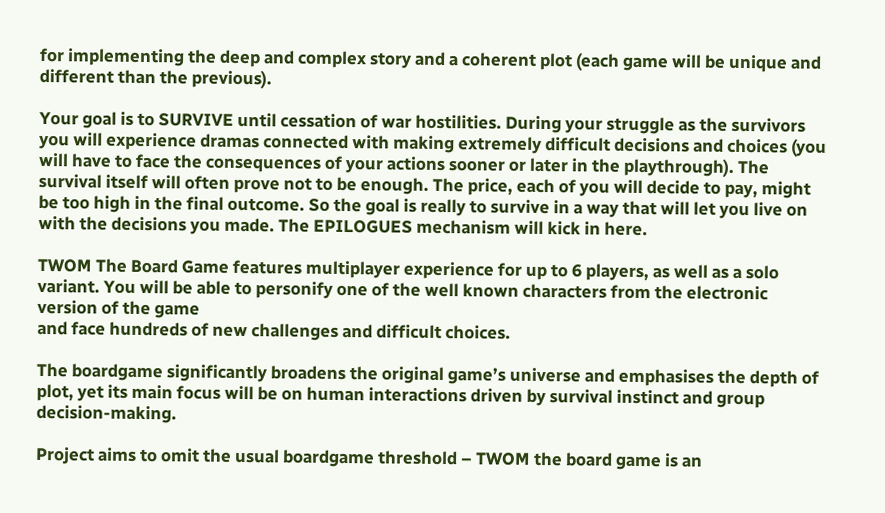for implementing the deep and complex story and a coherent plot (each game will be unique and different than the previous).

Your goal is to SURVIVE until cessation of war hostilities. During your struggle as the survivors you will experience dramas connected with making extremely difficult decisions and choices (you will have to face the consequences of your actions sooner or later in the playthrough). The survival itself will often prove not to be enough. The price, each of you will decide to pay, might be too high in the final outcome. So the goal is really to survive in a way that will let you live on with the decisions you made. The EPILOGUES mechanism will kick in here.

TWOM The Board Game features multiplayer experience for up to 6 players, as well as a solo variant. You will be able to personify one of the well known characters from the electronic version of the game
and face hundreds of new challenges and difficult choices.

The boardgame significantly broadens the original game’s universe and emphasises the depth of plot, yet its main focus will be on human interactions driven by survival instinct and group decision-making.

Project aims to omit the usual boardgame threshold – TWOM the board game is an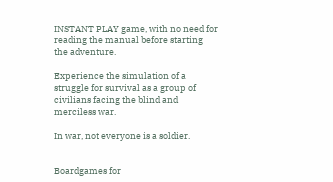INSTANT PLAY game, with no need for reading the manual before starting the adventure.

Experience the simulation of a struggle for survival as a group of civilians facing the blind and merciless war.

In war, not everyone is a soldier.


Boardgames for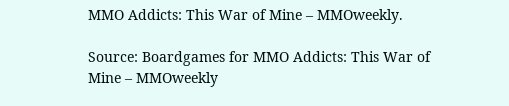MMO Addicts: This War of Mine – MMOweekly.

Source: Boardgames for MMO Addicts: This War of Mine – MMOweekly